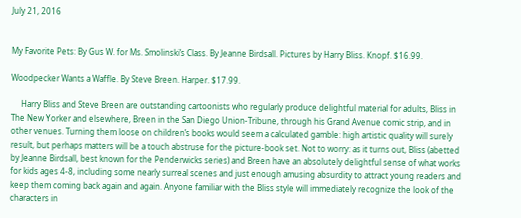July 21, 2016


My Favorite Pets: By Gus W. for Ms. Smolinski’s Class. By Jeanne Birdsall. Pictures by Harry Bliss. Knopf. $16.99.

Woodpecker Wants a Waffle. By Steve Breen. Harper. $17.99.

     Harry Bliss and Steve Breen are outstanding cartoonists who regularly produce delightful material for adults, Bliss in The New Yorker and elsewhere, Breen in the San Diego Union-Tribune, through his Grand Avenue comic strip, and in other venues. Turning them loose on children’s books would seem a calculated gamble: high artistic quality will surely result, but perhaps matters will be a touch abstruse for the picture-book set. Not to worry: as it turns out, Bliss (abetted by Jeanne Birdsall, best known for the Penderwicks series) and Breen have an absolutely delightful sense of what works for kids ages 4-8, including some nearly surreal scenes and just enough amusing absurdity to attract young readers and keep them coming back again and again. Anyone familiar with the Bliss style will immediately recognize the look of the characters in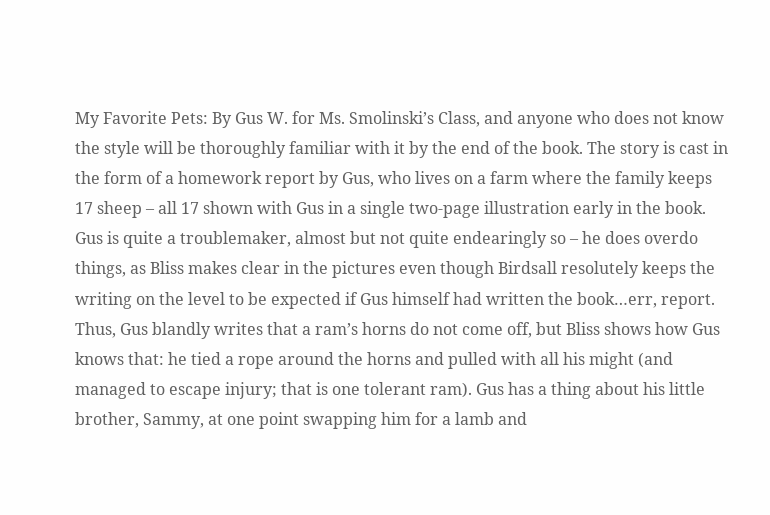My Favorite Pets: By Gus W. for Ms. Smolinski’s Class, and anyone who does not know the style will be thoroughly familiar with it by the end of the book. The story is cast in the form of a homework report by Gus, who lives on a farm where the family keeps 17 sheep – all 17 shown with Gus in a single two-page illustration early in the book. Gus is quite a troublemaker, almost but not quite endearingly so – he does overdo things, as Bliss makes clear in the pictures even though Birdsall resolutely keeps the writing on the level to be expected if Gus himself had written the book…err, report. Thus, Gus blandly writes that a ram’s horns do not come off, but Bliss shows how Gus knows that: he tied a rope around the horns and pulled with all his might (and managed to escape injury; that is one tolerant ram). Gus has a thing about his little brother, Sammy, at one point swapping him for a lamb and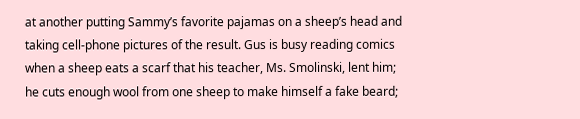at another putting Sammy’s favorite pajamas on a sheep’s head and taking cell-phone pictures of the result. Gus is busy reading comics when a sheep eats a scarf that his teacher, Ms. Smolinski, lent him; he cuts enough wool from one sheep to make himself a fake beard;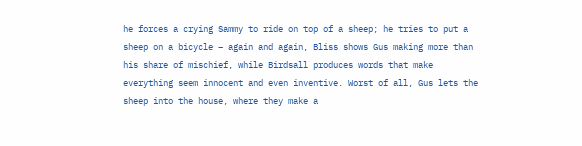he forces a crying Sammy to ride on top of a sheep; he tries to put a sheep on a bicycle – again and again, Bliss shows Gus making more than his share of mischief, while Birdsall produces words that make everything seem innocent and even inventive. Worst of all, Gus lets the sheep into the house, where they make a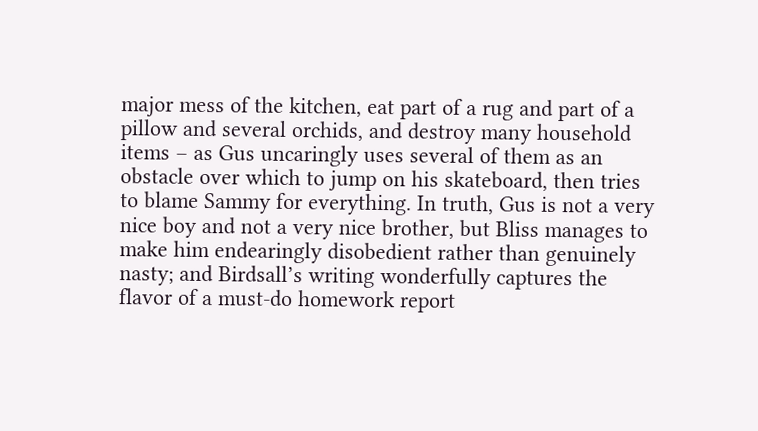major mess of the kitchen, eat part of a rug and part of a pillow and several orchids, and destroy many household items – as Gus uncaringly uses several of them as an obstacle over which to jump on his skateboard, then tries to blame Sammy for everything. In truth, Gus is not a very nice boy and not a very nice brother, but Bliss manages to make him endearingly disobedient rather than genuinely nasty; and Birdsall’s writing wonderfully captures the flavor of a must-do homework report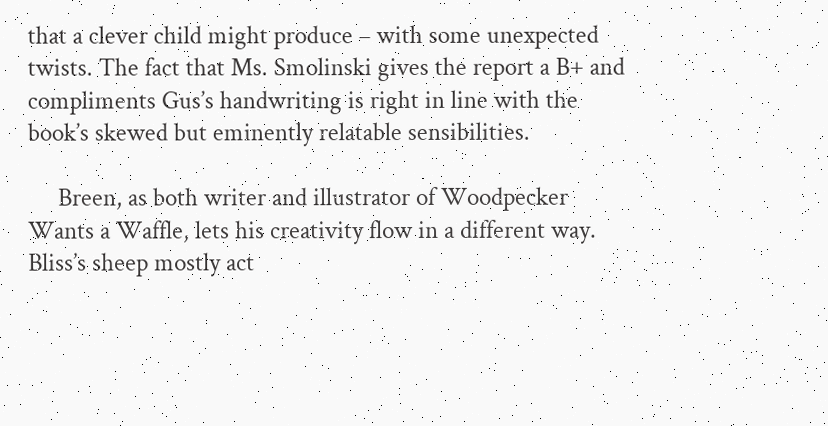that a clever child might produce – with some unexpected twists. The fact that Ms. Smolinski gives the report a B+ and compliments Gus’s handwriting is right in line with the book’s skewed but eminently relatable sensibilities.

     Breen, as both writer and illustrator of Woodpecker Wants a Waffle, lets his creativity flow in a different way. Bliss’s sheep mostly act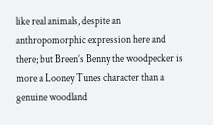like real animals, despite an anthropomorphic expression here and there; but Breen’s Benny the woodpecker is more a Looney Tunes character than a genuine woodland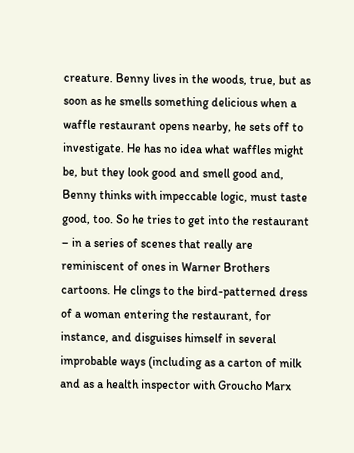creature. Benny lives in the woods, true, but as soon as he smells something delicious when a waffle restaurant opens nearby, he sets off to investigate. He has no idea what waffles might be, but they look good and smell good and, Benny thinks with impeccable logic, must taste good, too. So he tries to get into the restaurant – in a series of scenes that really are reminiscent of ones in Warner Brothers cartoons. He clings to the bird-patterned dress of a woman entering the restaurant, for instance, and disguises himself in several improbable ways (including as a carton of milk and as a health inspector with Groucho Marx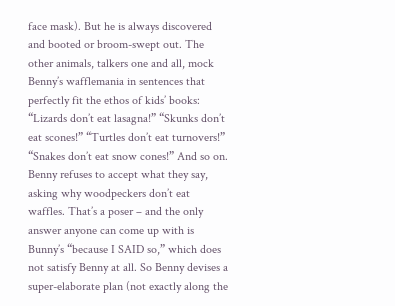face mask). But he is always discovered and booted or broom-swept out. The other animals, talkers one and all, mock Benny’s wafflemania in sentences that perfectly fit the ethos of kids’ books: “Lizards don’t eat lasagna!” “Skunks don’t eat scones!” “Turtles don’t eat turnovers!” “Snakes don’t eat snow cones!” And so on. Benny refuses to accept what they say, asking why woodpeckers don’t eat waffles. That’s a poser – and the only answer anyone can come up with is Bunny’s “because I SAID so,” which does not satisfy Benny at all. So Benny devises a super-elaborate plan (not exactly along the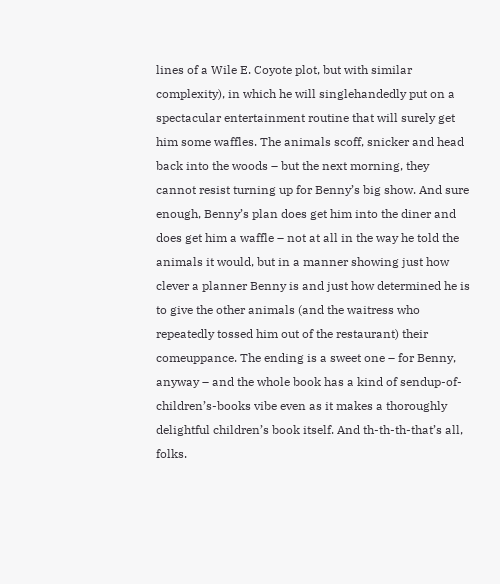lines of a Wile E. Coyote plot, but with similar complexity), in which he will singlehandedly put on a spectacular entertainment routine that will surely get him some waffles. The animals scoff, snicker and head back into the woods – but the next morning, they cannot resist turning up for Benny’s big show. And sure enough, Benny’s plan does get him into the diner and does get him a waffle – not at all in the way he told the animals it would, but in a manner showing just how clever a planner Benny is and just how determined he is to give the other animals (and the waitress who repeatedly tossed him out of the restaurant) their comeuppance. The ending is a sweet one – for Benny, anyway – and the whole book has a kind of sendup-of-children’s-books vibe even as it makes a thoroughly delightful children’s book itself. And th-th-th-that’s all, folks.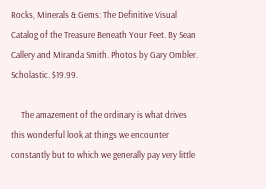Rocks, Minerals & Gems: The Definitive Visual Catalog of the Treasure Beneath Your Feet. By Sean Callery and Miranda Smith. Photos by Gary Ombler. Scholastic. $19.99.

     The amazement of the ordinary is what drives this wonderful look at things we encounter constantly but to which we generally pay very little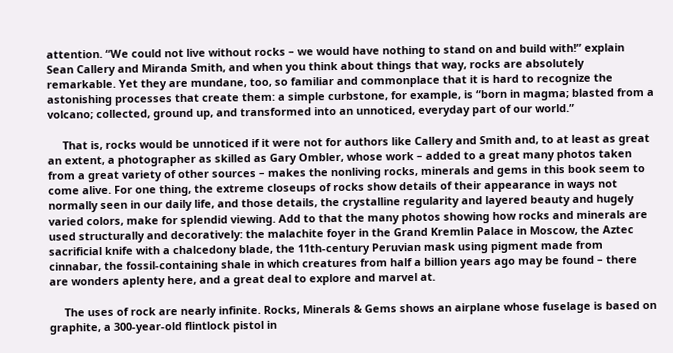attention. “We could not live without rocks – we would have nothing to stand on and build with!” explain Sean Callery and Miranda Smith, and when you think about things that way, rocks are absolutely remarkable. Yet they are mundane, too, so familiar and commonplace that it is hard to recognize the astonishing processes that create them: a simple curbstone, for example, is “born in magma; blasted from a volcano; collected, ground up, and transformed into an unnoticed, everyday part of our world.”

     That is, rocks would be unnoticed if it were not for authors like Callery and Smith and, to at least as great an extent, a photographer as skilled as Gary Ombler, whose work – added to a great many photos taken from a great variety of other sources – makes the nonliving rocks, minerals and gems in this book seem to come alive. For one thing, the extreme closeups of rocks show details of their appearance in ways not normally seen in our daily life, and those details, the crystalline regularity and layered beauty and hugely varied colors, make for splendid viewing. Add to that the many photos showing how rocks and minerals are used structurally and decoratively: the malachite foyer in the Grand Kremlin Palace in Moscow, the Aztec sacrificial knife with a chalcedony blade, the 11th-century Peruvian mask using pigment made from cinnabar, the fossil-containing shale in which creatures from half a billion years ago may be found – there are wonders aplenty here, and a great deal to explore and marvel at.

     The uses of rock are nearly infinite. Rocks, Minerals & Gems shows an airplane whose fuselage is based on graphite, a 300-year-old flintlock pistol in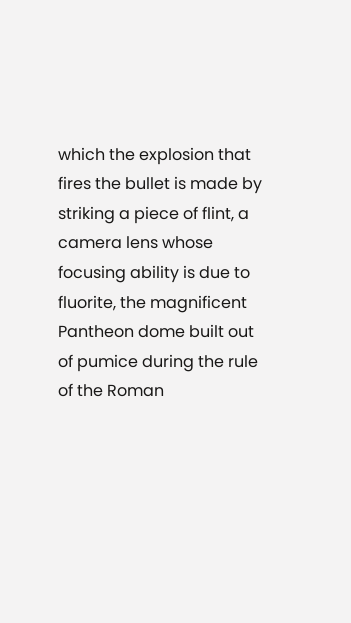which the explosion that fires the bullet is made by striking a piece of flint, a camera lens whose focusing ability is due to fluorite, the magnificent Pantheon dome built out of pumice during the rule of the Roman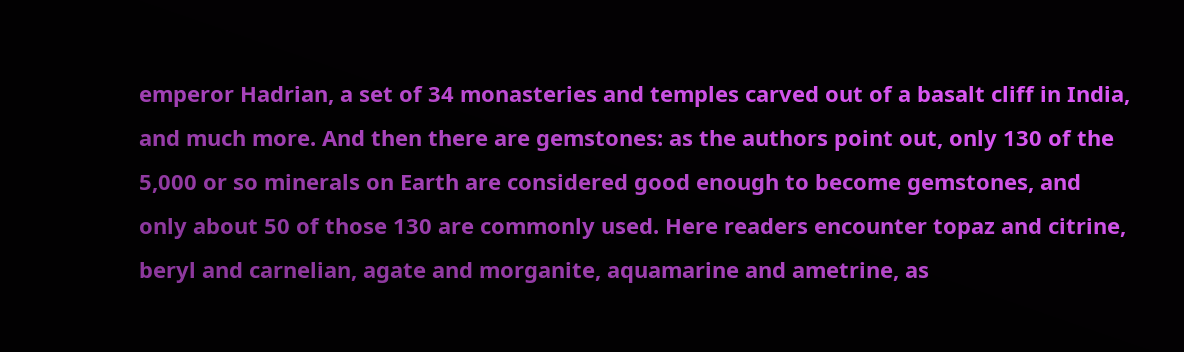emperor Hadrian, a set of 34 monasteries and temples carved out of a basalt cliff in India, and much more. And then there are gemstones: as the authors point out, only 130 of the 5,000 or so minerals on Earth are considered good enough to become gemstones, and only about 50 of those 130 are commonly used. Here readers encounter topaz and citrine, beryl and carnelian, agate and morganite, aquamarine and ametrine, as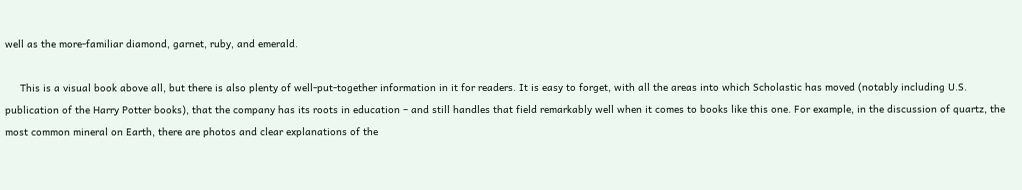well as the more-familiar diamond, garnet, ruby, and emerald.

     This is a visual book above all, but there is also plenty of well-put-together information in it for readers. It is easy to forget, with all the areas into which Scholastic has moved (notably including U.S. publication of the Harry Potter books), that the company has its roots in education – and still handles that field remarkably well when it comes to books like this one. For example, in the discussion of quartz, the most common mineral on Earth, there are photos and clear explanations of the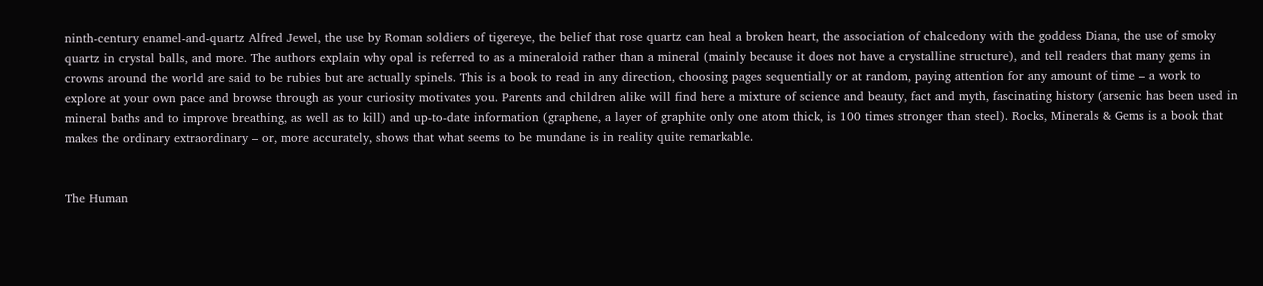ninth-century enamel-and-quartz Alfred Jewel, the use by Roman soldiers of tigereye, the belief that rose quartz can heal a broken heart, the association of chalcedony with the goddess Diana, the use of smoky quartz in crystal balls, and more. The authors explain why opal is referred to as a mineraloid rather than a mineral (mainly because it does not have a crystalline structure), and tell readers that many gems in crowns around the world are said to be rubies but are actually spinels. This is a book to read in any direction, choosing pages sequentially or at random, paying attention for any amount of time – a work to explore at your own pace and browse through as your curiosity motivates you. Parents and children alike will find here a mixture of science and beauty, fact and myth, fascinating history (arsenic has been used in mineral baths and to improve breathing, as well as to kill) and up-to-date information (graphene, a layer of graphite only one atom thick, is 100 times stronger than steel). Rocks, Minerals & Gems is a book that makes the ordinary extraordinary – or, more accurately, shows that what seems to be mundane is in reality quite remarkable.


The Human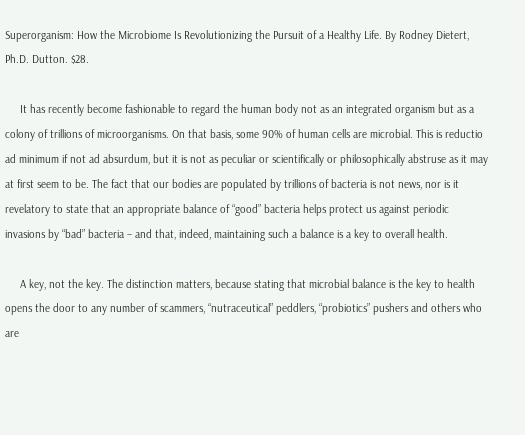Superorganism: How the Microbiome Is Revolutionizing the Pursuit of a Healthy Life. By Rodney Dietert, Ph.D. Dutton. $28.

     It has recently become fashionable to regard the human body not as an integrated organism but as a colony of trillions of microorganisms. On that basis, some 90% of human cells are microbial. This is reductio ad minimum if not ad absurdum, but it is not as peculiar or scientifically or philosophically abstruse as it may at first seem to be. The fact that our bodies are populated by trillions of bacteria is not news, nor is it revelatory to state that an appropriate balance of “good” bacteria helps protect us against periodic invasions by “bad” bacteria – and that, indeed, maintaining such a balance is a key to overall health.

     A key, not the key. The distinction matters, because stating that microbial balance is the key to health opens the door to any number of scammers, “nutraceutical” peddlers, “probiotics” pushers and others who are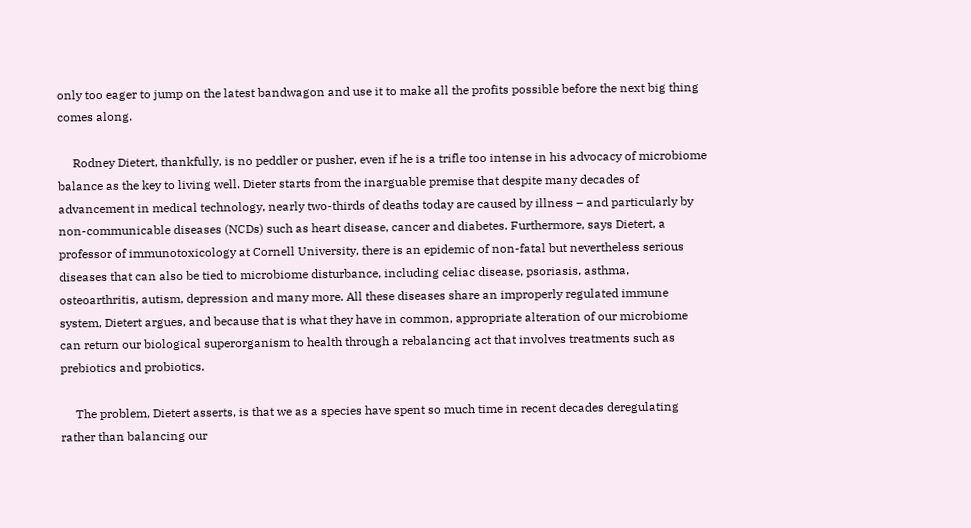only too eager to jump on the latest bandwagon and use it to make all the profits possible before the next big thing comes along.

     Rodney Dietert, thankfully, is no peddler or pusher, even if he is a trifle too intense in his advocacy of microbiome balance as the key to living well. Dieter starts from the inarguable premise that despite many decades of advancement in medical technology, nearly two-thirds of deaths today are caused by illness – and particularly by non-communicable diseases (NCDs) such as heart disease, cancer and diabetes. Furthermore, says Dietert, a professor of immunotoxicology at Cornell University, there is an epidemic of non-fatal but nevertheless serious diseases that can also be tied to microbiome disturbance, including celiac disease, psoriasis, asthma, osteoarthritis, autism, depression and many more. All these diseases share an improperly regulated immune system, Dietert argues, and because that is what they have in common, appropriate alteration of our microbiome can return our biological superorganism to health through a rebalancing act that involves treatments such as prebiotics and probiotics.

     The problem, Dietert asserts, is that we as a species have spent so much time in recent decades deregulating rather than balancing our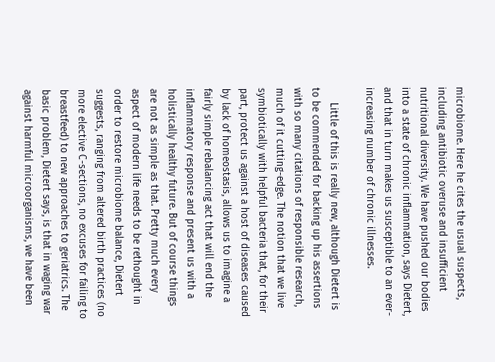microbiome. Here he cites the usual suspects, including antibiotic overuse and insufficient nutritional diversity. We have pushed our bodies into a state of chronic inflammation, says Dietert, and that in turn makes us susceptible to an ever-increasing number of chronic illnesses.

     Little of this is really new, although Dietert is to be commended for backing up his assertions with so many citations of responsible research, much of it cutting-edge. The notion that we live symbiotically with helpful bacteria that, for their part, protect us against a host of diseases caused by lack of homeostasis, allows us to imagine a fairly simple rebalancing act that will end the inflammatory response and present us with a holistically healthy future. But of course things are not as simple as that. Pretty much every aspect of modern life needs to be rethought in order to restore microbiome balance, Dietert suggests, ranging from altered birth practices (no more elective C-sections, no excuses for failing to breastfeed) to new approaches to geriatrics. The basic problem, Dietert says, is that in waging war against harmful microorganisms, we have been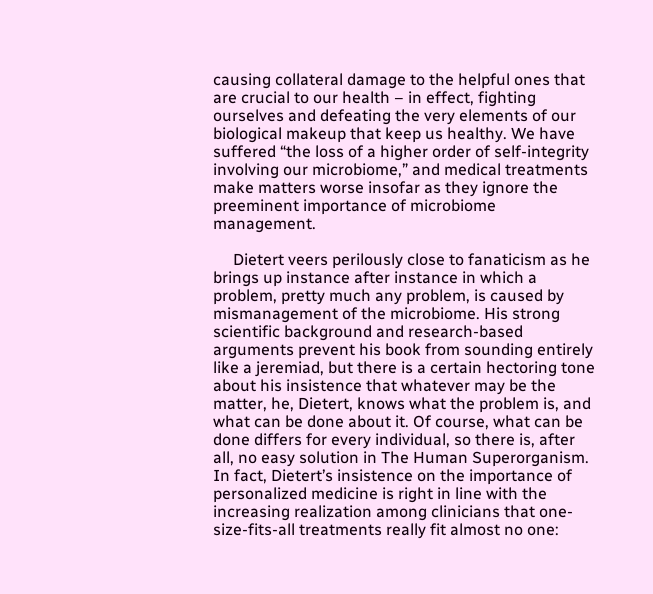causing collateral damage to the helpful ones that are crucial to our health – in effect, fighting ourselves and defeating the very elements of our biological makeup that keep us healthy. We have suffered “the loss of a higher order of self-integrity involving our microbiome,” and medical treatments make matters worse insofar as they ignore the preeminent importance of microbiome management.

     Dietert veers perilously close to fanaticism as he brings up instance after instance in which a problem, pretty much any problem, is caused by mismanagement of the microbiome. His strong scientific background and research-based arguments prevent his book from sounding entirely like a jeremiad, but there is a certain hectoring tone about his insistence that whatever may be the matter, he, Dietert, knows what the problem is, and what can be done about it. Of course, what can be done differs for every individual, so there is, after all, no easy solution in The Human Superorganism. In fact, Dietert’s insistence on the importance of personalized medicine is right in line with the increasing realization among clinicians that one-size-fits-all treatments really fit almost no one: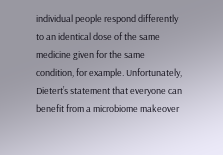individual people respond differently to an identical dose of the same medicine given for the same condition, for example. Unfortunately, Dietert’s statement that everyone can benefit from a microbiome makeover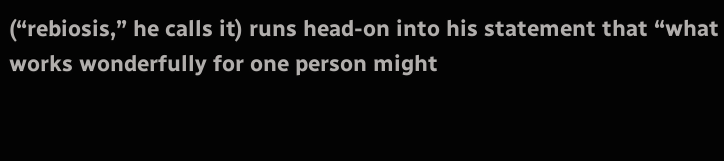(“rebiosis,” he calls it) runs head-on into his statement that “what works wonderfully for one person might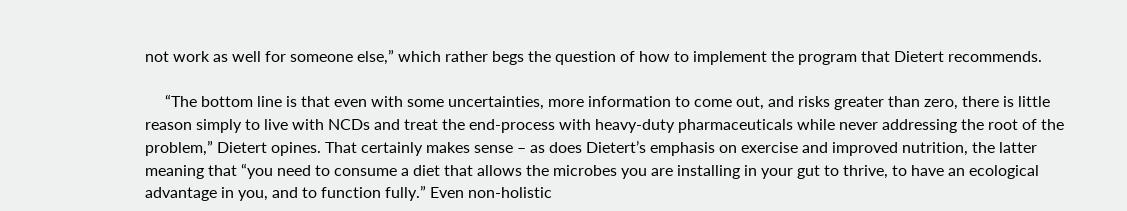not work as well for someone else,” which rather begs the question of how to implement the program that Dietert recommends.

     “The bottom line is that even with some uncertainties, more information to come out, and risks greater than zero, there is little reason simply to live with NCDs and treat the end-process with heavy-duty pharmaceuticals while never addressing the root of the problem,” Dietert opines. That certainly makes sense – as does Dietert’s emphasis on exercise and improved nutrition, the latter meaning that “you need to consume a diet that allows the microbes you are installing in your gut to thrive, to have an ecological advantage in you, and to function fully.” Even non-holistic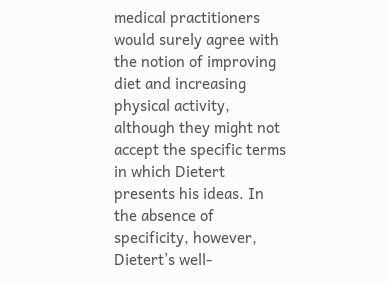medical practitioners would surely agree with the notion of improving diet and increasing physical activity, although they might not accept the specific terms in which Dietert presents his ideas. In the absence of specificity, however, Dietert’s well-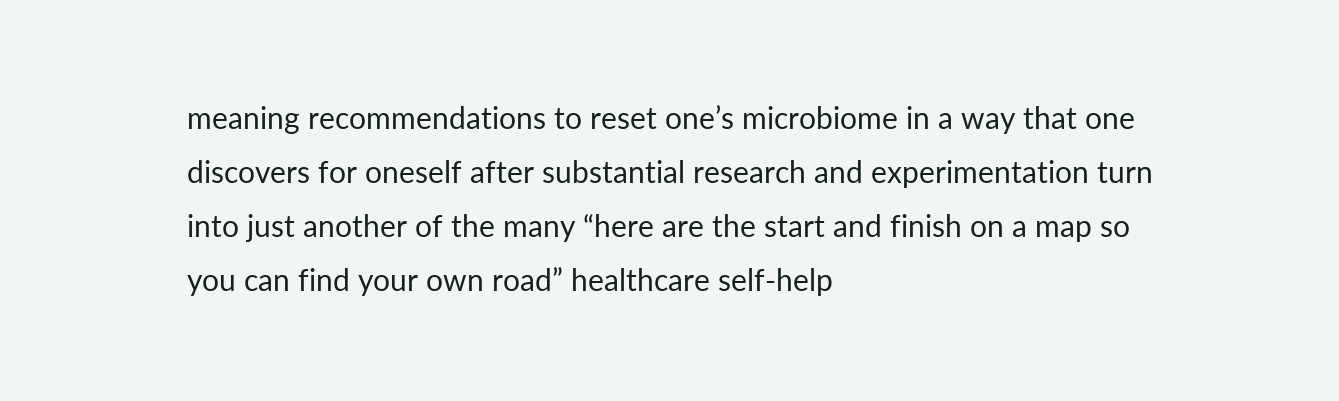meaning recommendations to reset one’s microbiome in a way that one discovers for oneself after substantial research and experimentation turn into just another of the many “here are the start and finish on a map so you can find your own road” healthcare self-help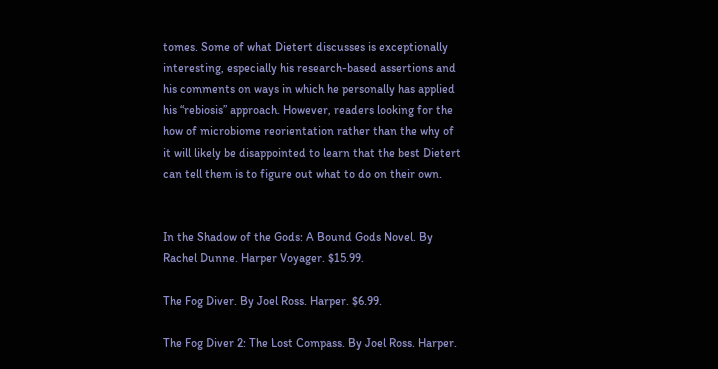tomes. Some of what Dietert discusses is exceptionally interesting, especially his research-based assertions and his comments on ways in which he personally has applied his “rebiosis” approach. However, readers looking for the how of microbiome reorientation rather than the why of it will likely be disappointed to learn that the best Dietert can tell them is to figure out what to do on their own.


In the Shadow of the Gods: A Bound Gods Novel. By Rachel Dunne. Harper Voyager. $15.99.

The Fog Diver. By Joel Ross. Harper. $6.99.

The Fog Diver 2: The Lost Compass. By Joel Ross. Harper.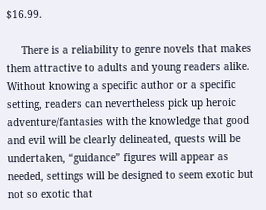$16.99.

     There is a reliability to genre novels that makes them attractive to adults and young readers alike. Without knowing a specific author or a specific setting, readers can nevertheless pick up heroic adventure/fantasies with the knowledge that good and evil will be clearly delineated, quests will be undertaken, “guidance” figures will appear as needed, settings will be designed to seem exotic but not so exotic that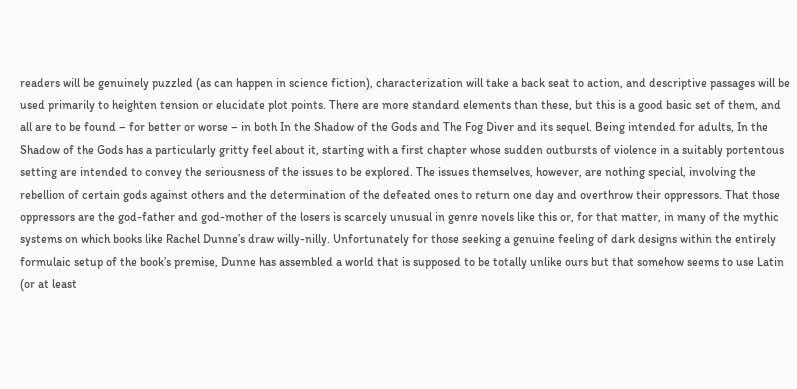readers will be genuinely puzzled (as can happen in science fiction), characterization will take a back seat to action, and descriptive passages will be used primarily to heighten tension or elucidate plot points. There are more standard elements than these, but this is a good basic set of them, and all are to be found – for better or worse – in both In the Shadow of the Gods and The Fog Diver and its sequel. Being intended for adults, In the Shadow of the Gods has a particularly gritty feel about it, starting with a first chapter whose sudden outbursts of violence in a suitably portentous setting are intended to convey the seriousness of the issues to be explored. The issues themselves, however, are nothing special, involving the rebellion of certain gods against others and the determination of the defeated ones to return one day and overthrow their oppressors. That those oppressors are the god-father and god-mother of the losers is scarcely unusual in genre novels like this or, for that matter, in many of the mythic systems on which books like Rachel Dunne’s draw willy-nilly. Unfortunately for those seeking a genuine feeling of dark designs within the entirely formulaic setup of the book’s premise, Dunne has assembled a world that is supposed to be totally unlike ours but that somehow seems to use Latin (or at least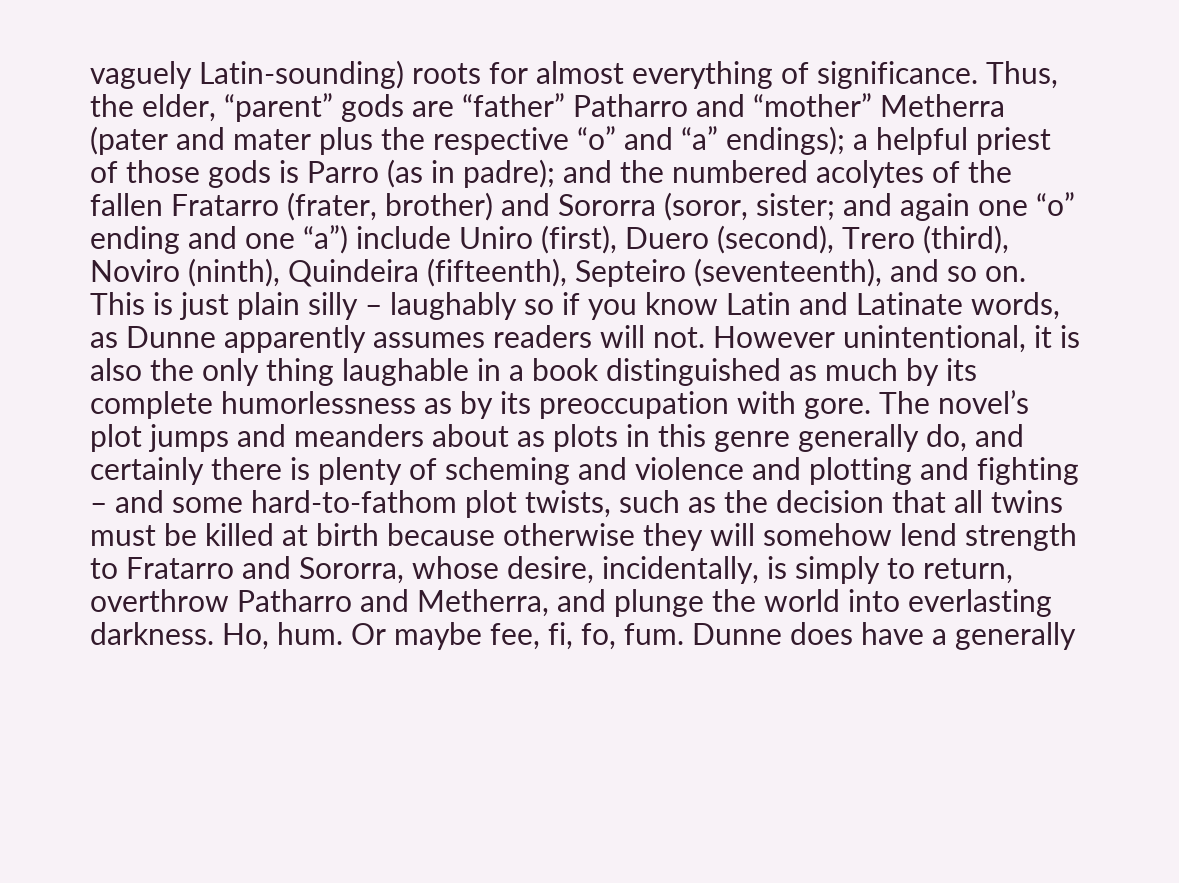vaguely Latin-sounding) roots for almost everything of significance. Thus, the elder, “parent” gods are “father” Patharro and “mother” Metherra (pater and mater plus the respective “o” and “a” endings); a helpful priest of those gods is Parro (as in padre); and the numbered acolytes of the fallen Fratarro (frater, brother) and Sororra (soror, sister; and again one “o” ending and one “a”) include Uniro (first), Duero (second), Trero (third), Noviro (ninth), Quindeira (fifteenth), Septeiro (seventeenth), and so on. This is just plain silly – laughably so if you know Latin and Latinate words, as Dunne apparently assumes readers will not. However unintentional, it is also the only thing laughable in a book distinguished as much by its complete humorlessness as by its preoccupation with gore. The novel’s plot jumps and meanders about as plots in this genre generally do, and certainly there is plenty of scheming and violence and plotting and fighting – and some hard-to-fathom plot twists, such as the decision that all twins must be killed at birth because otherwise they will somehow lend strength to Fratarro and Sororra, whose desire, incidentally, is simply to return, overthrow Patharro and Metherra, and plunge the world into everlasting darkness. Ho, hum. Or maybe fee, fi, fo, fum. Dunne does have a generally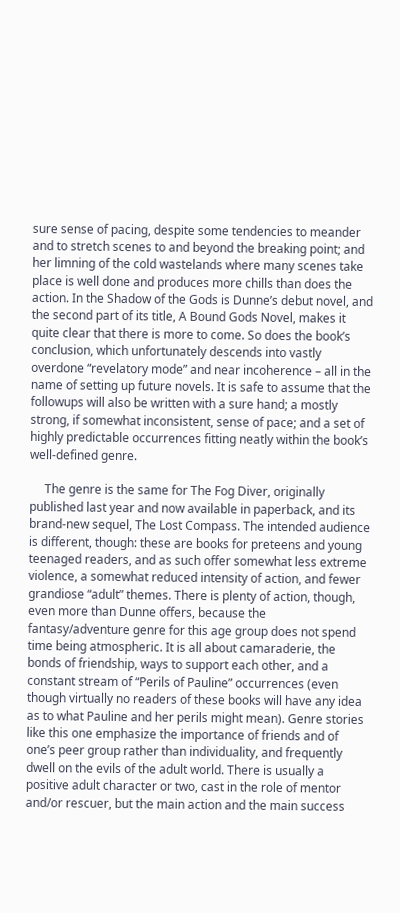sure sense of pacing, despite some tendencies to meander and to stretch scenes to and beyond the breaking point; and her limning of the cold wastelands where many scenes take place is well done and produces more chills than does the action. In the Shadow of the Gods is Dunne’s debut novel, and the second part of its title, A Bound Gods Novel, makes it quite clear that there is more to come. So does the book’s conclusion, which unfortunately descends into vastly overdone “revelatory mode” and near incoherence – all in the name of setting up future novels. It is safe to assume that the followups will also be written with a sure hand; a mostly strong, if somewhat inconsistent, sense of pace; and a set of highly predictable occurrences fitting neatly within the book’s well-defined genre.

     The genre is the same for The Fog Diver, originally published last year and now available in paperback, and its brand-new sequel, The Lost Compass. The intended audience is different, though: these are books for preteens and young teenaged readers, and as such offer somewhat less extreme violence, a somewhat reduced intensity of action, and fewer grandiose “adult” themes. There is plenty of action, though, even more than Dunne offers, because the fantasy/adventure genre for this age group does not spend time being atmospheric. It is all about camaraderie, the bonds of friendship, ways to support each other, and a constant stream of “Perils of Pauline” occurrences (even though virtually no readers of these books will have any idea as to what Pauline and her perils might mean). Genre stories like this one emphasize the importance of friends and of one’s peer group rather than individuality, and frequently dwell on the evils of the adult world. There is usually a positive adult character or two, cast in the role of mentor and/or rescuer, but the main action and the main success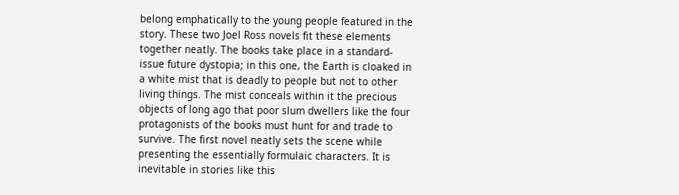belong emphatically to the young people featured in the story. These two Joel Ross novels fit these elements together neatly. The books take place in a standard-issue future dystopia; in this one, the Earth is cloaked in a white mist that is deadly to people but not to other living things. The mist conceals within it the precious objects of long ago that poor slum dwellers like the four protagonists of the books must hunt for and trade to survive. The first novel neatly sets the scene while presenting the essentially formulaic characters. It is inevitable in stories like this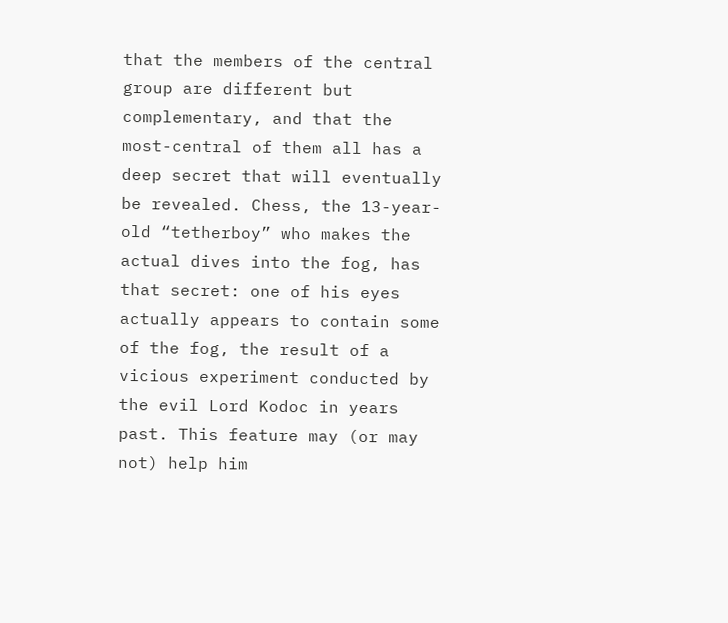that the members of the central group are different but complementary, and that the most-central of them all has a deep secret that will eventually be revealed. Chess, the 13-year-old “tetherboy” who makes the actual dives into the fog, has that secret: one of his eyes actually appears to contain some of the fog, the result of a vicious experiment conducted by the evil Lord Kodoc in years past. This feature may (or may not) help him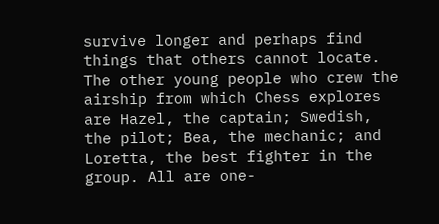survive longer and perhaps find things that others cannot locate. The other young people who crew the airship from which Chess explores are Hazel, the captain; Swedish, the pilot; Bea, the mechanic; and Loretta, the best fighter in the group. All are one-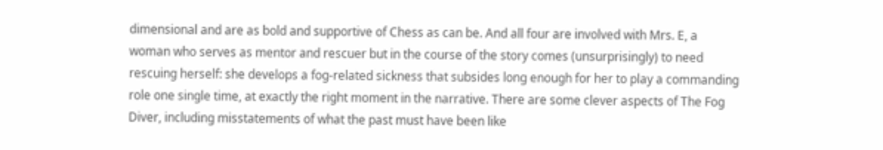dimensional and are as bold and supportive of Chess as can be. And all four are involved with Mrs. E, a woman who serves as mentor and rescuer but in the course of the story comes (unsurprisingly) to need rescuing herself: she develops a fog-related sickness that subsides long enough for her to play a commanding role one single time, at exactly the right moment in the narrative. There are some clever aspects of The Fog Diver, including misstatements of what the past must have been like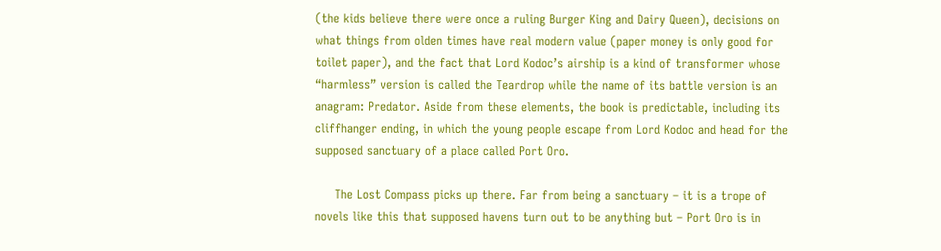(the kids believe there were once a ruling Burger King and Dairy Queen), decisions on what things from olden times have real modern value (paper money is only good for toilet paper), and the fact that Lord Kodoc’s airship is a kind of transformer whose “harmless” version is called the Teardrop while the name of its battle version is an anagram: Predator. Aside from these elements, the book is predictable, including its cliffhanger ending, in which the young people escape from Lord Kodoc and head for the supposed sanctuary of a place called Port Oro.

     The Lost Compass picks up there. Far from being a sanctuary – it is a trope of novels like this that supposed havens turn out to be anything but – Port Oro is in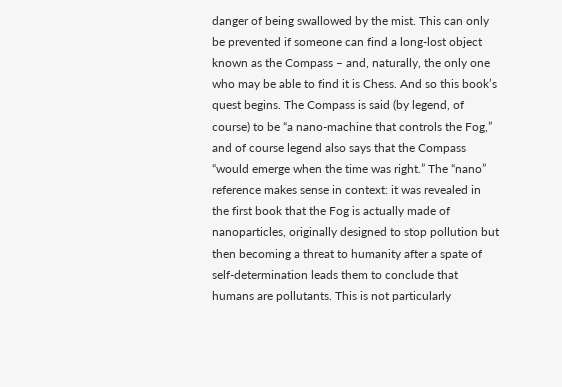danger of being swallowed by the mist. This can only be prevented if someone can find a long-lost object known as the Compass – and, naturally, the only one who may be able to find it is Chess. And so this book’s quest begins. The Compass is said (by legend, of course) to be “a nano-machine that controls the Fog,” and of course legend also says that the Compass “would emerge when the time was right.” The “nano” reference makes sense in context: it was revealed in the first book that the Fog is actually made of nanoparticles, originally designed to stop pollution but then becoming a threat to humanity after a spate of self-determination leads them to conclude that humans are pollutants. This is not particularly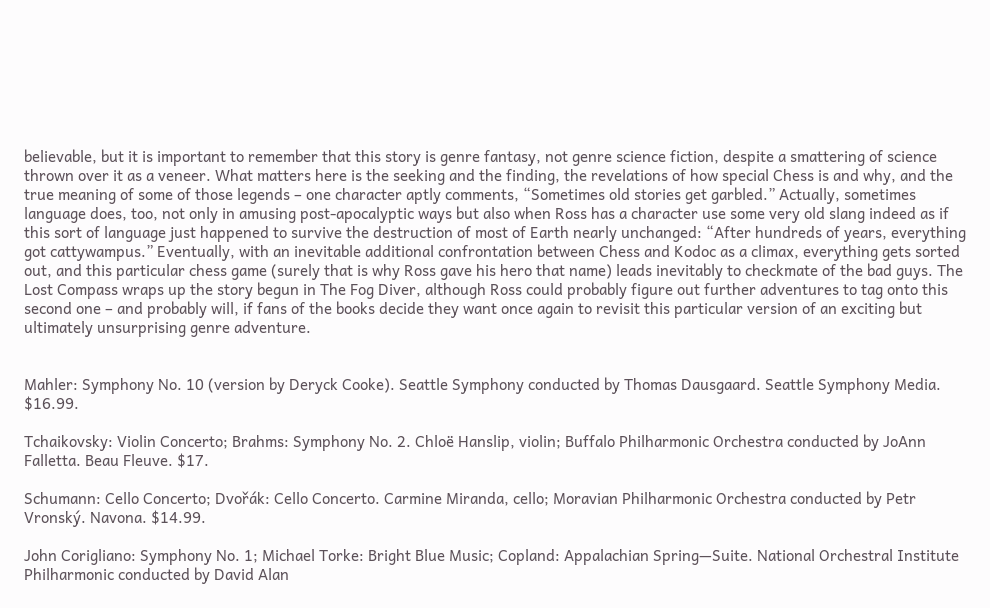believable, but it is important to remember that this story is genre fantasy, not genre science fiction, despite a smattering of science thrown over it as a veneer. What matters here is the seeking and the finding, the revelations of how special Chess is and why, and the true meaning of some of those legends – one character aptly comments, “Sometimes old stories get garbled.” Actually, sometimes language does, too, not only in amusing post-apocalyptic ways but also when Ross has a character use some very old slang indeed as if this sort of language just happened to survive the destruction of most of Earth nearly unchanged: “After hundreds of years, everything got cattywampus.” Eventually, with an inevitable additional confrontation between Chess and Kodoc as a climax, everything gets sorted out, and this particular chess game (surely that is why Ross gave his hero that name) leads inevitably to checkmate of the bad guys. The Lost Compass wraps up the story begun in The Fog Diver, although Ross could probably figure out further adventures to tag onto this second one – and probably will, if fans of the books decide they want once again to revisit this particular version of an exciting but ultimately unsurprising genre adventure.


Mahler: Symphony No. 10 (version by Deryck Cooke). Seattle Symphony conducted by Thomas Dausgaard. Seattle Symphony Media. $16.99.

Tchaikovsky: Violin Concerto; Brahms: Symphony No. 2. Chloë Hanslip, violin; Buffalo Philharmonic Orchestra conducted by JoAnn Falletta. Beau Fleuve. $17.

Schumann: Cello Concerto; Dvořák: Cello Concerto. Carmine Miranda, cello; Moravian Philharmonic Orchestra conducted by Petr Vronský. Navona. $14.99.

John Corigliano: Symphony No. 1; Michael Torke: Bright Blue Music; Copland: Appalachian Spring—Suite. National Orchestral Institute Philharmonic conducted by David Alan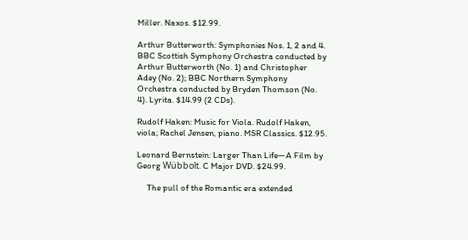Miller. Naxos. $12.99.

Arthur Butterworth: Symphonies Nos. 1, 2 and 4. BBC Scottish Symphony Orchestra conducted by Arthur Butterworth (No. 1) and Christopher Adey (No. 2); BBC Northern Symphony Orchestra conducted by Bryden Thomson (No. 4). Lyrita. $14.99 (2 CDs).

Rudolf Haken: Music for Viola. Rudolf Haken, viola; Rachel Jensen, piano. MSR Classics. $12.95.

Leonard Bernstein: Larger Than Life—A Film by Georg Wübbolt. C Major DVD. $24.99.

     The pull of the Romantic era extended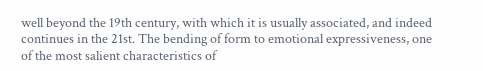well beyond the 19th century, with which it is usually associated, and indeed continues in the 21st. The bending of form to emotional expressiveness, one of the most salient characteristics of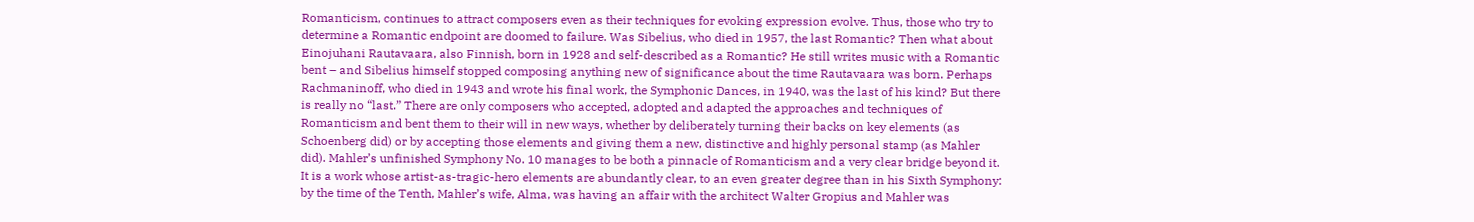Romanticism, continues to attract composers even as their techniques for evoking expression evolve. Thus, those who try to determine a Romantic endpoint are doomed to failure. Was Sibelius, who died in 1957, the last Romantic? Then what about Einojuhani Rautavaara, also Finnish, born in 1928 and self-described as a Romantic? He still writes music with a Romantic bent – and Sibelius himself stopped composing anything new of significance about the time Rautavaara was born. Perhaps Rachmaninoff, who died in 1943 and wrote his final work, the Symphonic Dances, in 1940, was the last of his kind? But there is really no “last.” There are only composers who accepted, adopted and adapted the approaches and techniques of Romanticism and bent them to their will in new ways, whether by deliberately turning their backs on key elements (as Schoenberg did) or by accepting those elements and giving them a new, distinctive and highly personal stamp (as Mahler did). Mahler’s unfinished Symphony No. 10 manages to be both a pinnacle of Romanticism and a very clear bridge beyond it. It is a work whose artist-as-tragic-hero elements are abundantly clear, to an even greater degree than in his Sixth Symphony: by the time of the Tenth, Mahler’s wife, Alma, was having an affair with the architect Walter Gropius and Mahler was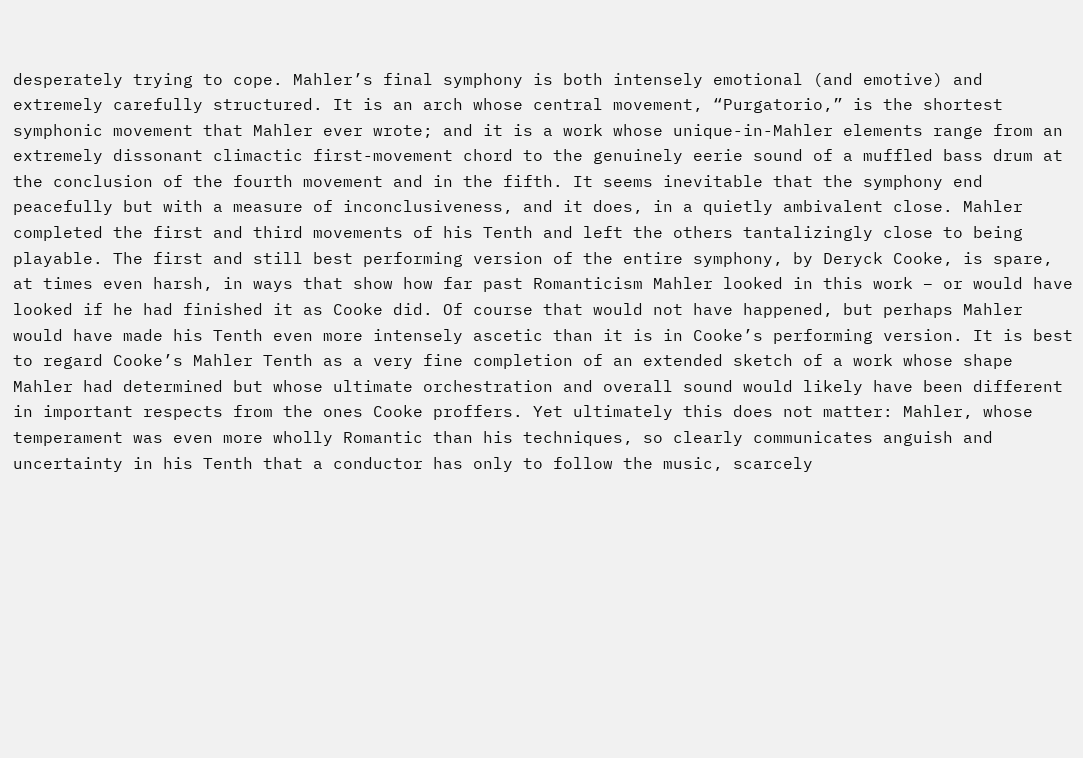desperately trying to cope. Mahler’s final symphony is both intensely emotional (and emotive) and extremely carefully structured. It is an arch whose central movement, “Purgatorio,” is the shortest symphonic movement that Mahler ever wrote; and it is a work whose unique-in-Mahler elements range from an extremely dissonant climactic first-movement chord to the genuinely eerie sound of a muffled bass drum at the conclusion of the fourth movement and in the fifth. It seems inevitable that the symphony end peacefully but with a measure of inconclusiveness, and it does, in a quietly ambivalent close. Mahler completed the first and third movements of his Tenth and left the others tantalizingly close to being playable. The first and still best performing version of the entire symphony, by Deryck Cooke, is spare, at times even harsh, in ways that show how far past Romanticism Mahler looked in this work – or would have looked if he had finished it as Cooke did. Of course that would not have happened, but perhaps Mahler would have made his Tenth even more intensely ascetic than it is in Cooke’s performing version. It is best to regard Cooke’s Mahler Tenth as a very fine completion of an extended sketch of a work whose shape Mahler had determined but whose ultimate orchestration and overall sound would likely have been different in important respects from the ones Cooke proffers. Yet ultimately this does not matter: Mahler, whose temperament was even more wholly Romantic than his techniques, so clearly communicates anguish and uncertainty in his Tenth that a conductor has only to follow the music, scarcely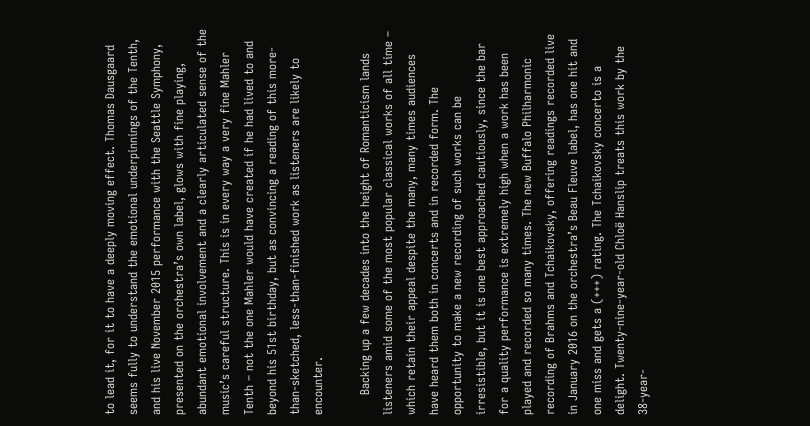to lead it, for it to have a deeply moving effect. Thomas Dausgaard seems fully to understand the emotional underpinnings of the Tenth, and his live November 2015 performance with the Seattle Symphony, presented on the orchestra’s own label, glows with fine playing, abundant emotional involvement and a clearly articulated sense of the music’s careful structure. This is in every way a very fine Mahler Tenth – not the one Mahler would have created if he had lived to and beyond his 51st birthday, but as convincing a reading of this more-than-sketched, less-than-finished work as listeners are likely to encounter.

     Backing up a few decades into the height of Romanticism lands listeners amid some of the most popular classical works of all time – which retain their appeal despite the many, many times audiences have heard them both in concerts and in recorded form. The opportunity to make a new recording of such works can be irresistible, but it is one best approached cautiously, since the bar for a quality performance is extremely high when a work has been played and recorded so many times. The new Buffalo Philharmonic recording of Brahms and Tchaikovsky, offering readings recorded live in January 2016 on the orchestra’s Beau Fleuve label, has one hit and one miss and gets a (+++) rating. The Tchaikovsky concerto is a delight. Twenty-nine-year-old Chloë Hanslip treats this work by the 38-year-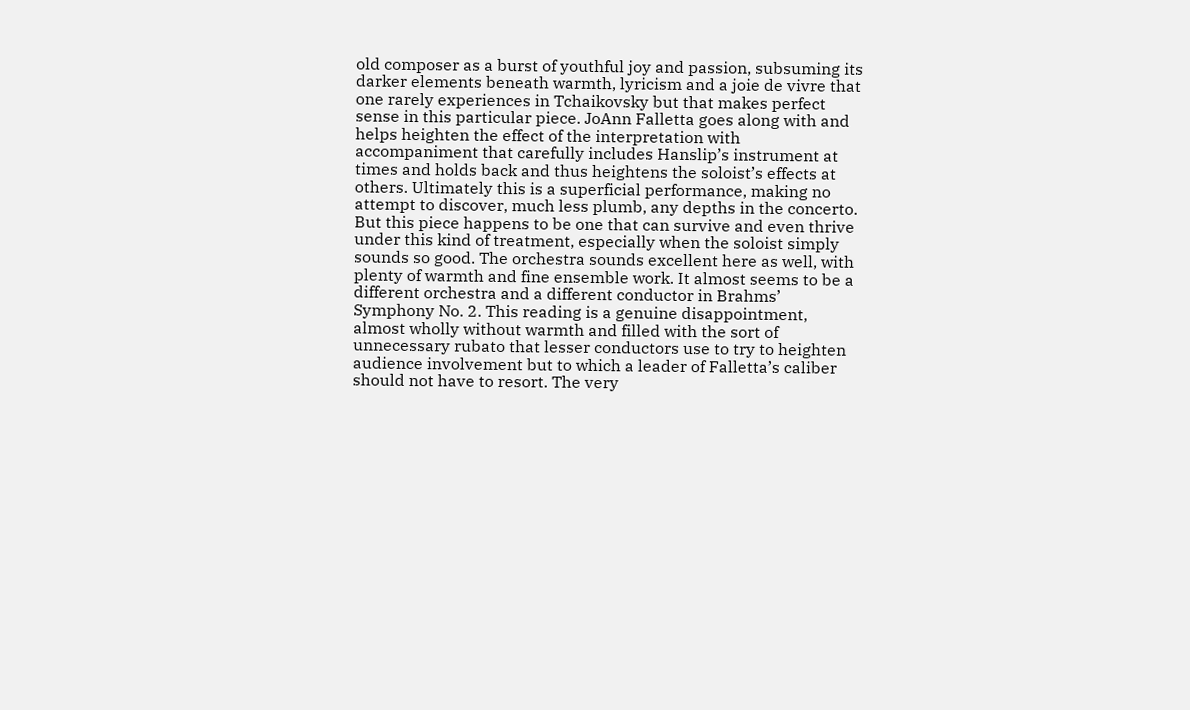old composer as a burst of youthful joy and passion, subsuming its darker elements beneath warmth, lyricism and a joie de vivre that one rarely experiences in Tchaikovsky but that makes perfect sense in this particular piece. JoAnn Falletta goes along with and helps heighten the effect of the interpretation with accompaniment that carefully includes Hanslip’s instrument at times and holds back and thus heightens the soloist’s effects at others. Ultimately this is a superficial performance, making no attempt to discover, much less plumb, any depths in the concerto. But this piece happens to be one that can survive and even thrive under this kind of treatment, especially when the soloist simply sounds so good. The orchestra sounds excellent here as well, with plenty of warmth and fine ensemble work. It almost seems to be a different orchestra and a different conductor in Brahms’ Symphony No. 2. This reading is a genuine disappointment, almost wholly without warmth and filled with the sort of unnecessary rubato that lesser conductors use to try to heighten audience involvement but to which a leader of Falletta’s caliber should not have to resort. The very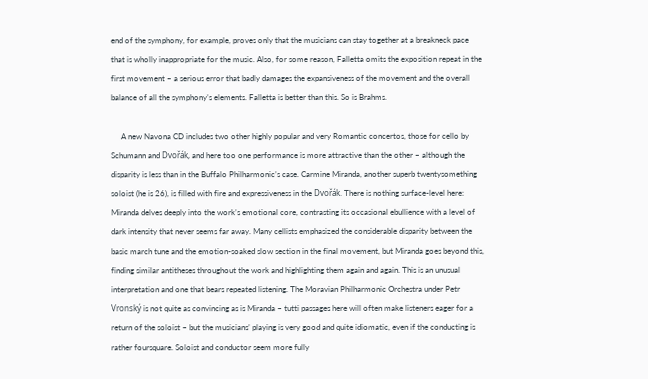end of the symphony, for example, proves only that the musicians can stay together at a breakneck pace that is wholly inappropriate for the music. Also, for some reason, Falletta omits the exposition repeat in the first movement – a serious error that badly damages the expansiveness of the movement and the overall balance of all the symphony’s elements. Falletta is better than this. So is Brahms.

     A new Navona CD includes two other highly popular and very Romantic concertos, those for cello by Schumann and Dvořák, and here too one performance is more attractive than the other – although the disparity is less than in the Buffalo Philharmonic’s case. Carmine Miranda, another superb twentysomething soloist (he is 26), is filled with fire and expressiveness in the Dvořák. There is nothing surface-level here: Miranda delves deeply into the work’s emotional core, contrasting its occasional ebullience with a level of dark intensity that never seems far away. Many cellists emphasized the considerable disparity between the basic march tune and the emotion-soaked slow section in the final movement, but Miranda goes beyond this, finding similar antitheses throughout the work and highlighting them again and again. This is an unusual interpretation and one that bears repeated listening. The Moravian Philharmonic Orchestra under Petr Vronský is not quite as convincing as is Miranda – tutti passages here will often make listeners eager for a return of the soloist – but the musicians’ playing is very good and quite idiomatic, even if the conducting is rather foursquare. Soloist and conductor seem more fully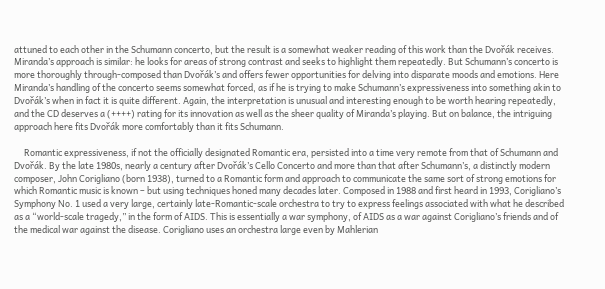attuned to each other in the Schumann concerto, but the result is a somewhat weaker reading of this work than the Dvořák receives. Miranda’s approach is similar: he looks for areas of strong contrast and seeks to highlight them repeatedly. But Schumann’s concerto is more thoroughly through-composed than Dvořák’s and offers fewer opportunities for delving into disparate moods and emotions. Here Miranda’s handling of the concerto seems somewhat forced, as if he is trying to make Schumann’s expressiveness into something akin to Dvořák’s when in fact it is quite different. Again, the interpretation is unusual and interesting enough to be worth hearing repeatedly, and the CD deserves a (++++) rating for its innovation as well as the sheer quality of Miranda’s playing. But on balance, the intriguing approach here fits Dvořák more comfortably than it fits Schumann.

     Romantic expressiveness, if not the officially designated Romantic era, persisted into a time very remote from that of Schumann and Dvořák. By the late 1980s, nearly a century after Dvořák’s Cello Concerto and more than that after Schumann’s, a distinctly modern composer, John Corigliano (born 1938), turned to a Romantic form and approach to communicate the same sort of strong emotions for which Romantic music is known – but using techniques honed many decades later. Composed in 1988 and first heard in 1993, Corigliano’s Symphony No. 1 used a very large, certainly late-Romantic-scale orchestra to try to express feelings associated with what he described as a “world-scale tragedy,” in the form of AIDS. This is essentially a war symphony, of AIDS as a war against Corigliano’s friends and of the medical war against the disease. Corigliano uses an orchestra large even by Mahlerian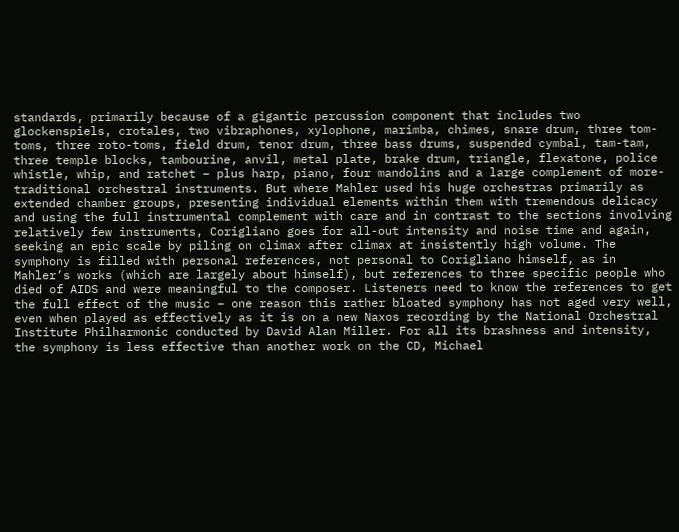standards, primarily because of a gigantic percussion component that includes two glockenspiels, crotales, two vibraphones, xylophone, marimba, chimes, snare drum, three tom-toms, three roto-toms, field drum, tenor drum, three bass drums, suspended cymbal, tam-tam, three temple blocks, tambourine, anvil, metal plate, brake drum, triangle, flexatone, police whistle, whip, and ratchet – plus harp, piano, four mandolins and a large complement of more-traditional orchestral instruments. But where Mahler used his huge orchestras primarily as extended chamber groups, presenting individual elements within them with tremendous delicacy and using the full instrumental complement with care and in contrast to the sections involving relatively few instruments, Corigliano goes for all-out intensity and noise time and again, seeking an epic scale by piling on climax after climax at insistently high volume. The symphony is filled with personal references, not personal to Corigliano himself, as in Mahler’s works (which are largely about himself), but references to three specific people who died of AIDS and were meaningful to the composer. Listeners need to know the references to get the full effect of the music – one reason this rather bloated symphony has not aged very well, even when played as effectively as it is on a new Naxos recording by the National Orchestral Institute Philharmonic conducted by David Alan Miller. For all its brashness and intensity, the symphony is less effective than another work on the CD, Michael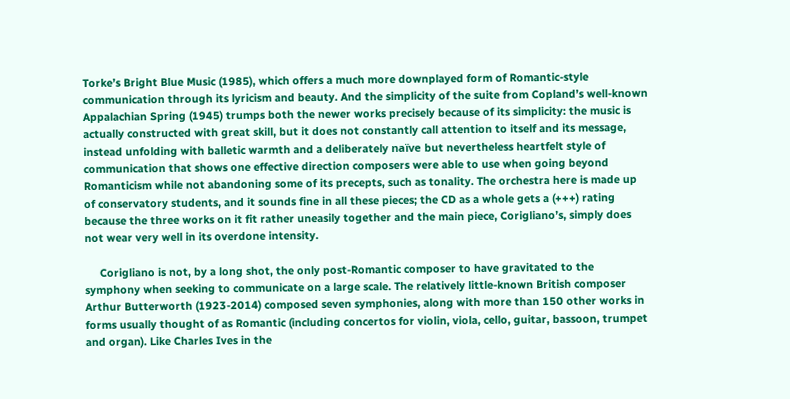Torke’s Bright Blue Music (1985), which offers a much more downplayed form of Romantic-style communication through its lyricism and beauty. And the simplicity of the suite from Copland’s well-known Appalachian Spring (1945) trumps both the newer works precisely because of its simplicity: the music is actually constructed with great skill, but it does not constantly call attention to itself and its message, instead unfolding with balletic warmth and a deliberately naïve but nevertheless heartfelt style of communication that shows one effective direction composers were able to use when going beyond Romanticism while not abandoning some of its precepts, such as tonality. The orchestra here is made up of conservatory students, and it sounds fine in all these pieces; the CD as a whole gets a (+++) rating because the three works on it fit rather uneasily together and the main piece, Corigliano’s, simply does not wear very well in its overdone intensity.

     Corigliano is not, by a long shot, the only post-Romantic composer to have gravitated to the symphony when seeking to communicate on a large scale. The relatively little-known British composer Arthur Butterworth (1923-2014) composed seven symphonies, along with more than 150 other works in forms usually thought of as Romantic (including concertos for violin, viola, cello, guitar, bassoon, trumpet and organ). Like Charles Ives in the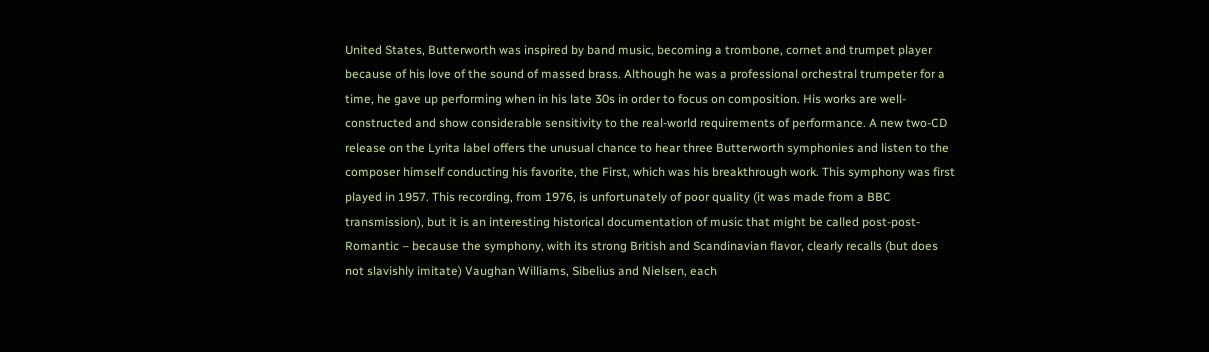United States, Butterworth was inspired by band music, becoming a trombone, cornet and trumpet player because of his love of the sound of massed brass. Although he was a professional orchestral trumpeter for a time, he gave up performing when in his late 30s in order to focus on composition. His works are well-constructed and show considerable sensitivity to the real-world requirements of performance. A new two-CD release on the Lyrita label offers the unusual chance to hear three Butterworth symphonies and listen to the composer himself conducting his favorite, the First, which was his breakthrough work. This symphony was first played in 1957. This recording, from 1976, is unfortunately of poor quality (it was made from a BBC transmission), but it is an interesting historical documentation of music that might be called post-post-Romantic – because the symphony, with its strong British and Scandinavian flavor, clearly recalls (but does not slavishly imitate) Vaughan Williams, Sibelius and Nielsen, each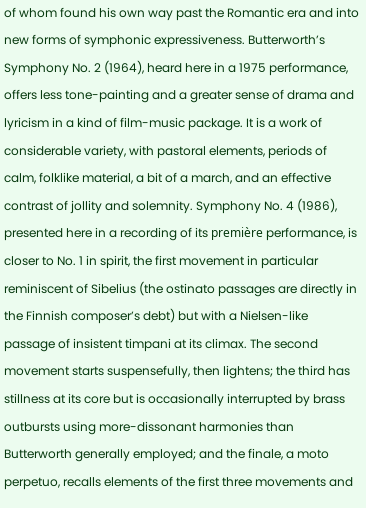of whom found his own way past the Romantic era and into new forms of symphonic expressiveness. Butterworth’s Symphony No. 2 (1964), heard here in a 1975 performance, offers less tone-painting and a greater sense of drama and lyricism in a kind of film-music package. It is a work of considerable variety, with pastoral elements, periods of calm, folklike material, a bit of a march, and an effective contrast of jollity and solemnity. Symphony No. 4 (1986), presented here in a recording of its première performance, is closer to No. 1 in spirit, the first movement in particular reminiscent of Sibelius (the ostinato passages are directly in the Finnish composer’s debt) but with a Nielsen-like passage of insistent timpani at its climax. The second movement starts suspensefully, then lightens; the third has stillness at its core but is occasionally interrupted by brass outbursts using more-dissonant harmonies than Butterworth generally employed; and the finale, a moto perpetuo, recalls elements of the first three movements and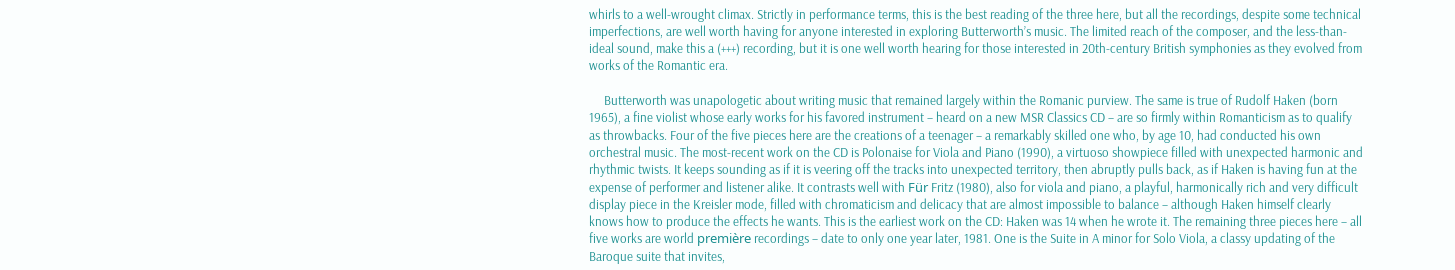whirls to a well-wrought climax. Strictly in performance terms, this is the best reading of the three here, but all the recordings, despite some technical imperfections, are well worth having for anyone interested in exploring Butterworth’s music. The limited reach of the composer, and the less-than-ideal sound, make this a (+++) recording, but it is one well worth hearing for those interested in 20th-century British symphonies as they evolved from works of the Romantic era.

     Butterworth was unapologetic about writing music that remained largely within the Romanic purview. The same is true of Rudolf Haken (born 1965), a fine violist whose early works for his favored instrument – heard on a new MSR Classics CD – are so firmly within Romanticism as to qualify as throwbacks. Four of the five pieces here are the creations of a teenager – a remarkably skilled one who, by age 10, had conducted his own orchestral music. The most-recent work on the CD is Polonaise for Viola and Piano (1990), a virtuoso showpiece filled with unexpected harmonic and rhythmic twists. It keeps sounding as if it is veering off the tracks into unexpected territory, then abruptly pulls back, as if Haken is having fun at the expense of performer and listener alike. It contrasts well with Für Fritz (1980), also for viola and piano, a playful, harmonically rich and very difficult display piece in the Kreisler mode, filled with chromaticism and delicacy that are almost impossible to balance – although Haken himself clearly knows how to produce the effects he wants. This is the earliest work on the CD: Haken was 14 when he wrote it. The remaining three pieces here – all five works are world première recordings – date to only one year later, 1981. One is the Suite in A minor for Solo Viola, a classy updating of the Baroque suite that invites,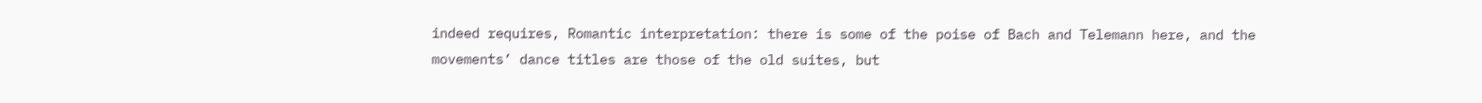indeed requires, Romantic interpretation: there is some of the poise of Bach and Telemann here, and the movements’ dance titles are those of the old suites, but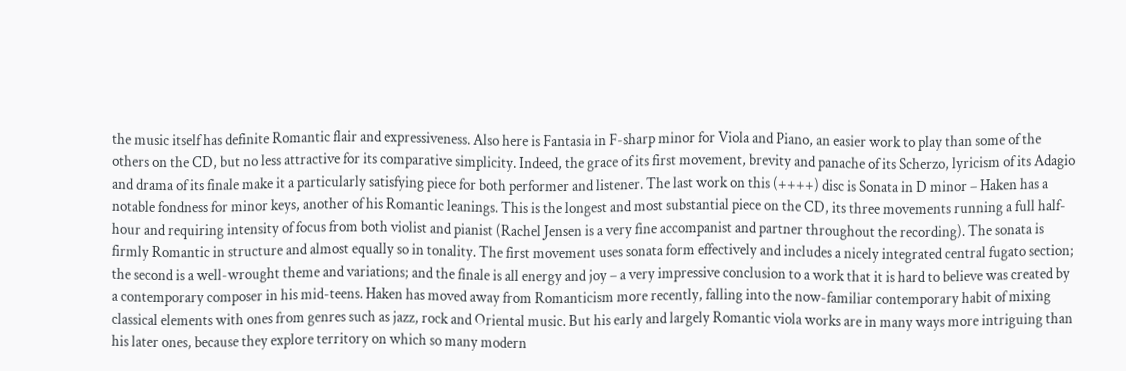the music itself has definite Romantic flair and expressiveness. Also here is Fantasia in F-sharp minor for Viola and Piano, an easier work to play than some of the others on the CD, but no less attractive for its comparative simplicity. Indeed, the grace of its first movement, brevity and panache of its Scherzo, lyricism of its Adagio and drama of its finale make it a particularly satisfying piece for both performer and listener. The last work on this (++++) disc is Sonata in D minor – Haken has a notable fondness for minor keys, another of his Romantic leanings. This is the longest and most substantial piece on the CD, its three movements running a full half-hour and requiring intensity of focus from both violist and pianist (Rachel Jensen is a very fine accompanist and partner throughout the recording). The sonata is firmly Romantic in structure and almost equally so in tonality. The first movement uses sonata form effectively and includes a nicely integrated central fugato section; the second is a well-wrought theme and variations; and the finale is all energy and joy – a very impressive conclusion to a work that it is hard to believe was created by a contemporary composer in his mid-teens. Haken has moved away from Romanticism more recently, falling into the now-familiar contemporary habit of mixing classical elements with ones from genres such as jazz, rock and Oriental music. But his early and largely Romantic viola works are in many ways more intriguing than his later ones, because they explore territory on which so many modern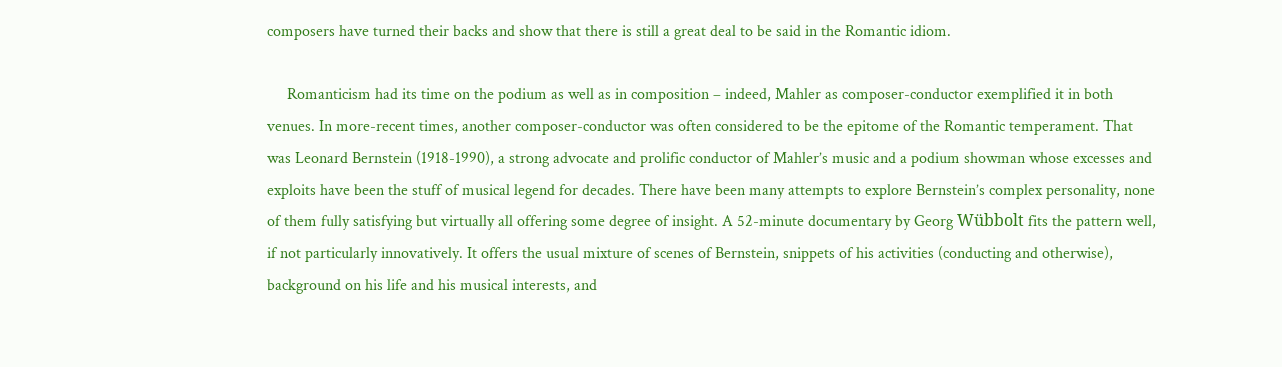composers have turned their backs and show that there is still a great deal to be said in the Romantic idiom.

     Romanticism had its time on the podium as well as in composition – indeed, Mahler as composer-conductor exemplified it in both venues. In more-recent times, another composer-conductor was often considered to be the epitome of the Romantic temperament. That was Leonard Bernstein (1918-1990), a strong advocate and prolific conductor of Mahler’s music and a podium showman whose excesses and exploits have been the stuff of musical legend for decades. There have been many attempts to explore Bernstein’s complex personality, none of them fully satisfying but virtually all offering some degree of insight. A 52-minute documentary by Georg Wübbolt fits the pattern well, if not particularly innovatively. It offers the usual mixture of scenes of Bernstein, snippets of his activities (conducting and otherwise), background on his life and his musical interests, and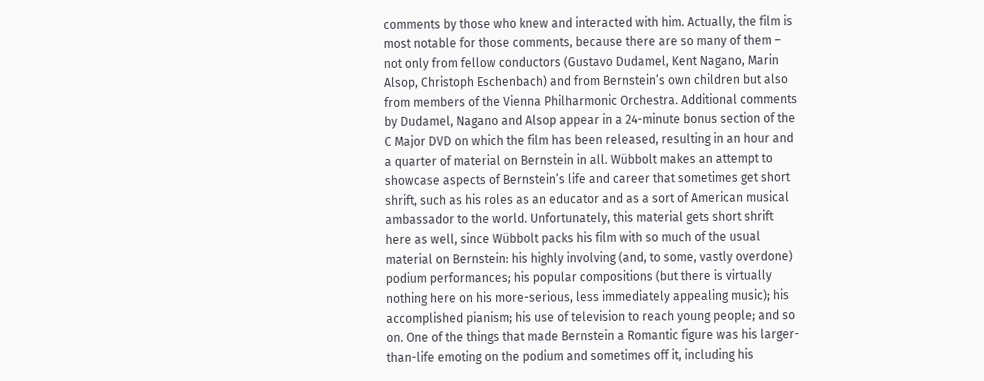comments by those who knew and interacted with him. Actually, the film is most notable for those comments, because there are so many of them – not only from fellow conductors (Gustavo Dudamel, Kent Nagano, Marin Alsop, Christoph Eschenbach) and from Bernstein’s own children but also from members of the Vienna Philharmonic Orchestra. Additional comments by Dudamel, Nagano and Alsop appear in a 24-minute bonus section of the C Major DVD on which the film has been released, resulting in an hour and a quarter of material on Bernstein in all. Wübbolt makes an attempt to showcase aspects of Bernstein’s life and career that sometimes get short shrift, such as his roles as an educator and as a sort of American musical ambassador to the world. Unfortunately, this material gets short shrift here as well, since Wübbolt packs his film with so much of the usual material on Bernstein: his highly involving (and, to some, vastly overdone) podium performances; his popular compositions (but there is virtually nothing here on his more-serious, less immediately appealing music); his accomplished pianism; his use of television to reach young people; and so on. One of the things that made Bernstein a Romantic figure was his larger-than-life emoting on the podium and sometimes off it, including his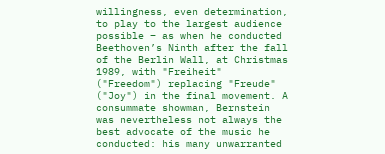willingness, even determination, to play to the largest audience possible – as when he conducted Beethoven’s Ninth after the fall of the Berlin Wall, at Christmas 1989, with "Freiheit" ("Freedom") replacing "Freude" ("Joy") in the final movement. A consummate showman, Bernstein was nevertheless not always the best advocate of the music he conducted: his many unwarranted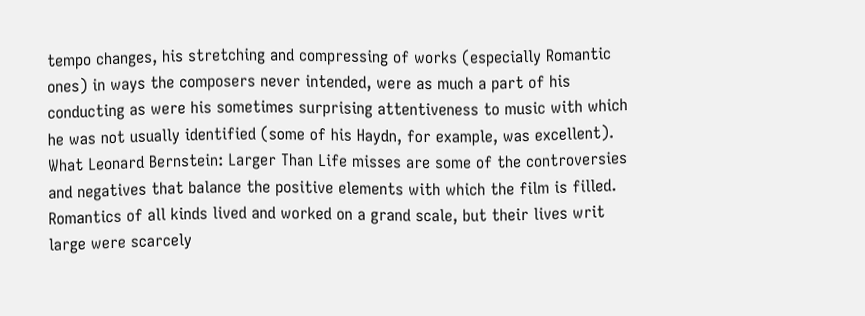tempo changes, his stretching and compressing of works (especially Romantic ones) in ways the composers never intended, were as much a part of his conducting as were his sometimes surprising attentiveness to music with which he was not usually identified (some of his Haydn, for example, was excellent). What Leonard Bernstein: Larger Than Life misses are some of the controversies and negatives that balance the positive elements with which the film is filled. Romantics of all kinds lived and worked on a grand scale, but their lives writ large were scarcely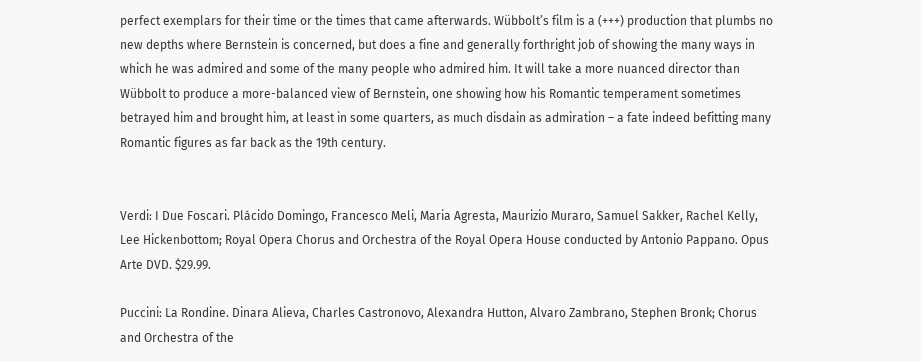perfect exemplars for their time or the times that came afterwards. Wübbolt’s film is a (+++) production that plumbs no new depths where Bernstein is concerned, but does a fine and generally forthright job of showing the many ways in which he was admired and some of the many people who admired him. It will take a more nuanced director than Wübbolt to produce a more-balanced view of Bernstein, one showing how his Romantic temperament sometimes betrayed him and brought him, at least in some quarters, as much disdain as admiration – a fate indeed befitting many Romantic figures as far back as the 19th century.


Verdi: I Due Foscari. Plácido Domingo, Francesco Meli, Maria Agresta, Maurizio Muraro, Samuel Sakker, Rachel Kelly, Lee Hickenbottom; Royal Opera Chorus and Orchestra of the Royal Opera House conducted by Antonio Pappano. Opus Arte DVD. $29.99.

Puccini: La Rondine. Dinara Alieva, Charles Castronovo, Alexandra Hutton, Alvaro Zambrano, Stephen Bronk; Chorus and Orchestra of the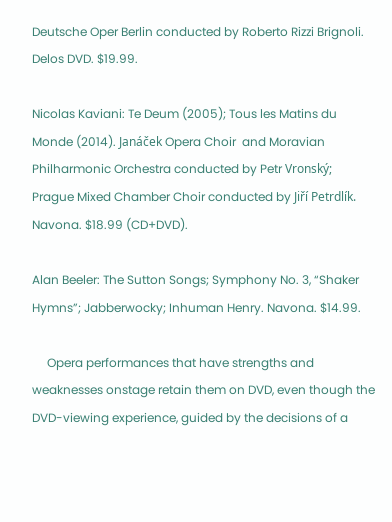Deutsche Oper Berlin conducted by Roberto Rizzi Brignoli. Delos DVD. $19.99.

Nicolas Kaviani: Te Deum (2005); Tous les Matins du Monde (2014). Janáček Opera Choir  and Moravian Philharmonic Orchestra conducted by Petr Vronský; Prague Mixed Chamber Choir conducted by Jiří Petrdlík. Navona. $18.99 (CD+DVD).

Alan Beeler: The Sutton Songs; Symphony No. 3, “Shaker Hymns”; Jabberwocky; Inhuman Henry. Navona. $14.99.

     Opera performances that have strengths and weaknesses onstage retain them on DVD, even though the DVD-viewing experience, guided by the decisions of a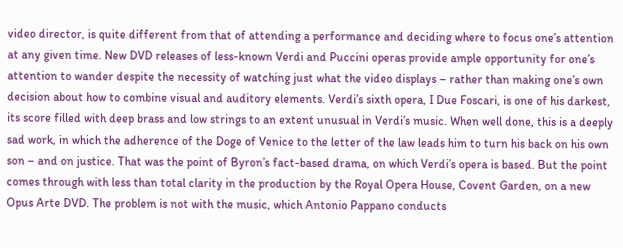video director, is quite different from that of attending a performance and deciding where to focus one’s attention at any given time. New DVD releases of less-known Verdi and Puccini operas provide ample opportunity for one’s attention to wander despite the necessity of watching just what the video displays – rather than making one’s own decision about how to combine visual and auditory elements. Verdi’s sixth opera, I Due Foscari, is one of his darkest, its score filled with deep brass and low strings to an extent unusual in Verdi’s music. When well done, this is a deeply sad work, in which the adherence of the Doge of Venice to the letter of the law leads him to turn his back on his own son – and on justice. That was the point of Byron’s fact-based drama, on which Verdi’s opera is based. But the point comes through with less than total clarity in the production by the Royal Opera House, Covent Garden, on a new Opus Arte DVD. The problem is not with the music, which Antonio Pappano conducts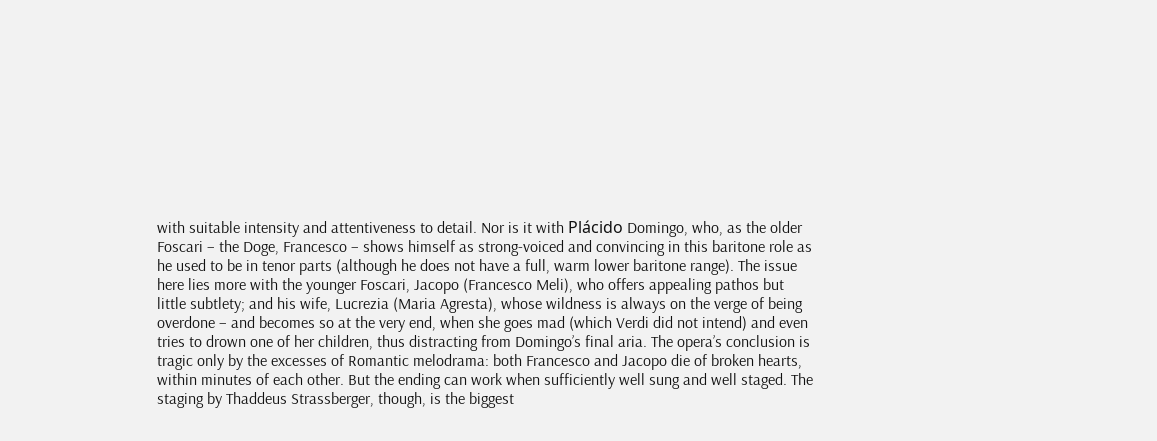with suitable intensity and attentiveness to detail. Nor is it with Plácido Domingo, who, as the older Foscari – the Doge, Francesco – shows himself as strong-voiced and convincing in this baritone role as he used to be in tenor parts (although he does not have a full, warm lower baritone range). The issue here lies more with the younger Foscari, Jacopo (Francesco Meli), who offers appealing pathos but little subtlety; and his wife, Lucrezia (Maria Agresta), whose wildness is always on the verge of being overdone – and becomes so at the very end, when she goes mad (which Verdi did not intend) and even tries to drown one of her children, thus distracting from Domingo’s final aria. The opera’s conclusion is tragic only by the excesses of Romantic melodrama: both Francesco and Jacopo die of broken hearts, within minutes of each other. But the ending can work when sufficiently well sung and well staged. The staging by Thaddeus Strassberger, though, is the biggest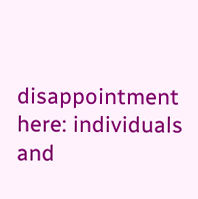disappointment here: individuals and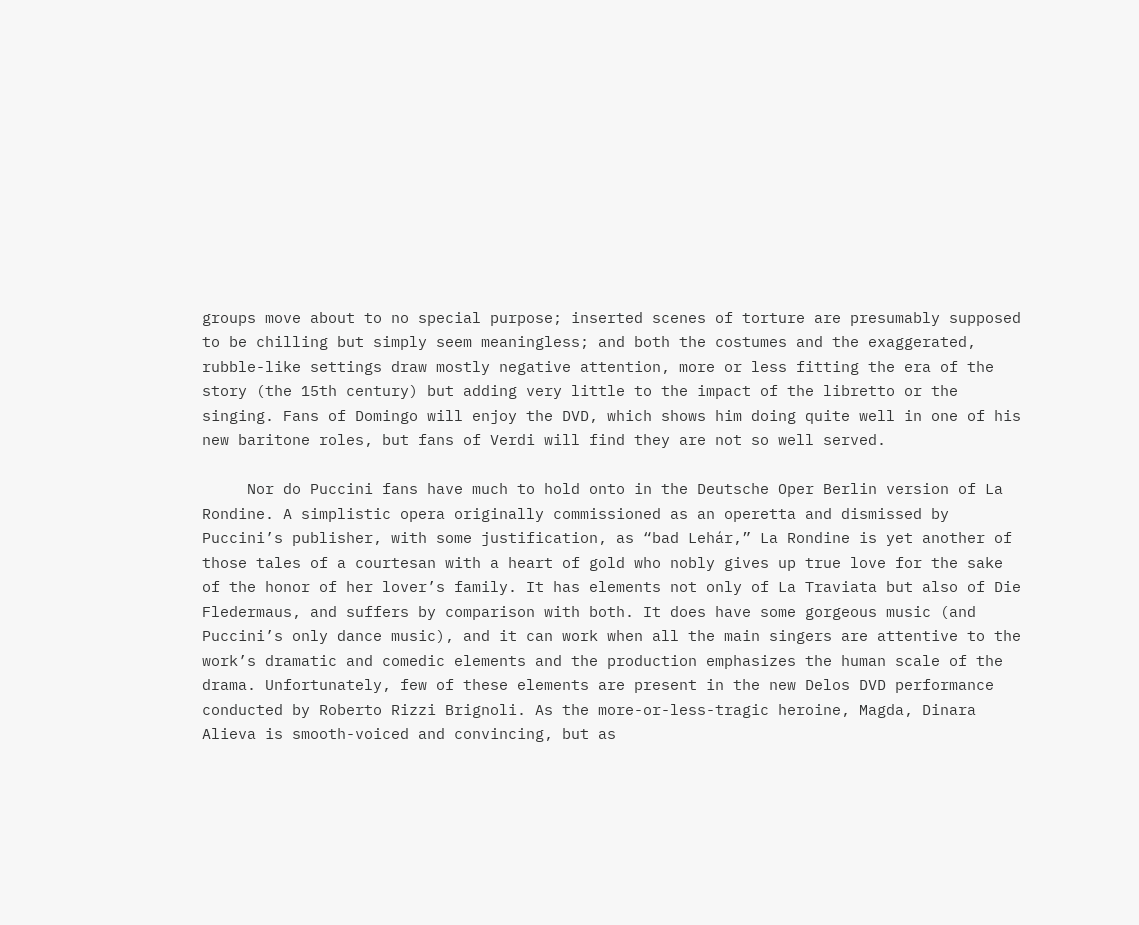groups move about to no special purpose; inserted scenes of torture are presumably supposed to be chilling but simply seem meaningless; and both the costumes and the exaggerated, rubble-like settings draw mostly negative attention, more or less fitting the era of the story (the 15th century) but adding very little to the impact of the libretto or the singing. Fans of Domingo will enjoy the DVD, which shows him doing quite well in one of his new baritone roles, but fans of Verdi will find they are not so well served.

     Nor do Puccini fans have much to hold onto in the Deutsche Oper Berlin version of La Rondine. A simplistic opera originally commissioned as an operetta and dismissed by Puccini’s publisher, with some justification, as “bad Lehár,” La Rondine is yet another of those tales of a courtesan with a heart of gold who nobly gives up true love for the sake of the honor of her lover’s family. It has elements not only of La Traviata but also of Die Fledermaus, and suffers by comparison with both. It does have some gorgeous music (and Puccini’s only dance music), and it can work when all the main singers are attentive to the work’s dramatic and comedic elements and the production emphasizes the human scale of the drama. Unfortunately, few of these elements are present in the new Delos DVD performance conducted by Roberto Rizzi Brignoli. As the more-or-less-tragic heroine, Magda, Dinara Alieva is smooth-voiced and convincing, but as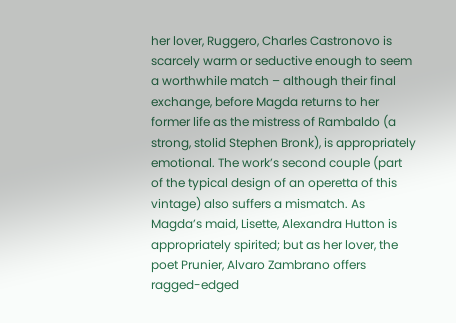her lover, Ruggero, Charles Castronovo is scarcely warm or seductive enough to seem a worthwhile match – although their final exchange, before Magda returns to her former life as the mistress of Rambaldo (a strong, stolid Stephen Bronk), is appropriately emotional. The work’s second couple (part of the typical design of an operetta of this vintage) also suffers a mismatch. As Magda’s maid, Lisette, Alexandra Hutton is appropriately spirited; but as her lover, the poet Prunier, Alvaro Zambrano offers ragged-edged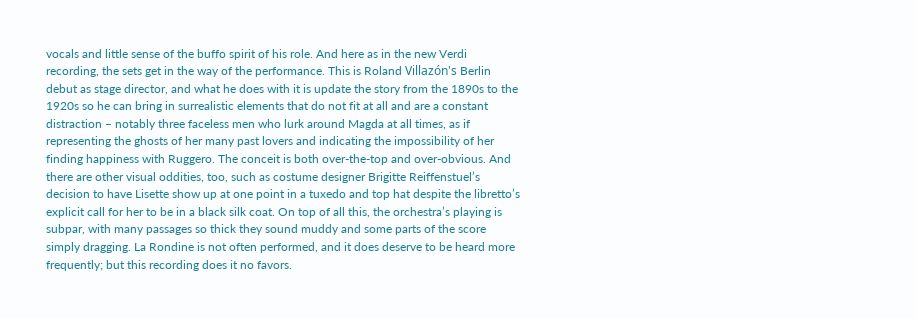vocals and little sense of the buffo spirit of his role. And here as in the new Verdi recording, the sets get in the way of the performance. This is Roland Villazón's Berlin debut as stage director, and what he does with it is update the story from the 1890s to the 1920s so he can bring in surrealistic elements that do not fit at all and are a constant distraction – notably three faceless men who lurk around Magda at all times, as if representing the ghosts of her many past lovers and indicating the impossibility of her finding happiness with Ruggero. The conceit is both over-the-top and over-obvious. And there are other visual oddities, too, such as costume designer Brigitte Reiffenstuel’s decision to have Lisette show up at one point in a tuxedo and top hat despite the libretto’s explicit call for her to be in a black silk coat. On top of all this, the orchestra’s playing is subpar, with many passages so thick they sound muddy and some parts of the score simply dragging. La Rondine is not often performed, and it does deserve to be heard more frequently; but this recording does it no favors.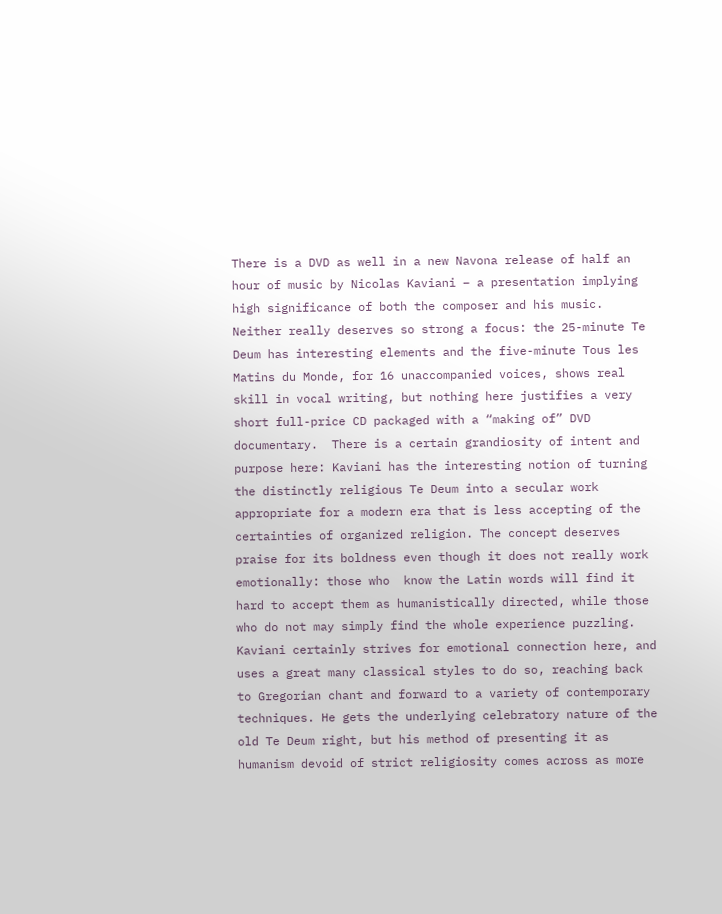There is a DVD as well in a new Navona release of half an hour of music by Nicolas Kaviani – a presentation implying high significance of both the composer and his music. Neither really deserves so strong a focus: the 25-minute Te Deum has interesting elements and the five-minute Tous les Matins du Monde, for 16 unaccompanied voices, shows real skill in vocal writing, but nothing here justifies a very short full-price CD packaged with a “making of” DVD documentary.  There is a certain grandiosity of intent and purpose here: Kaviani has the interesting notion of turning the distinctly religious Te Deum into a secular work appropriate for a modern era that is less accepting of the certainties of organized religion. The concept deserves praise for its boldness even though it does not really work emotionally: those who  know the Latin words will find it hard to accept them as humanistically directed, while those who do not may simply find the whole experience puzzling. Kaviani certainly strives for emotional connection here, and uses a great many classical styles to do so, reaching back to Gregorian chant and forward to a variety of contemporary techniques. He gets the underlying celebratory nature of the old Te Deum right, but his method of presenting it as humanism devoid of strict religiosity comes across as more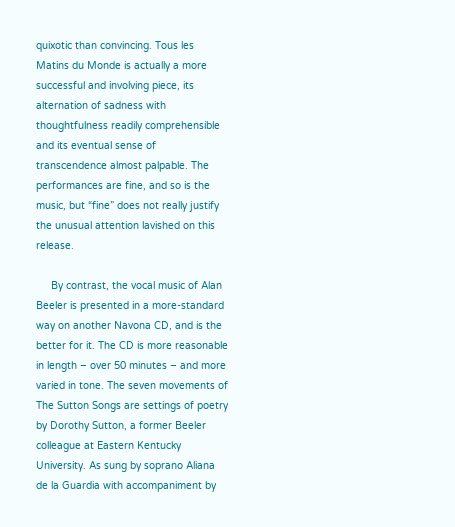quixotic than convincing. Tous les Matins du Monde is actually a more successful and involving piece, its alternation of sadness with thoughtfulness readily comprehensible and its eventual sense of transcendence almost palpable. The performances are fine, and so is the music, but “fine” does not really justify the unusual attention lavished on this release.

     By contrast, the vocal music of Alan Beeler is presented in a more-standard way on another Navona CD, and is the better for it. The CD is more reasonable in length – over 50 minutes – and more varied in tone. The seven movements of The Sutton Songs are settings of poetry by Dorothy Sutton, a former Beeler colleague at Eastern Kentucky University. As sung by soprano Aliana de la Guardia with accompaniment by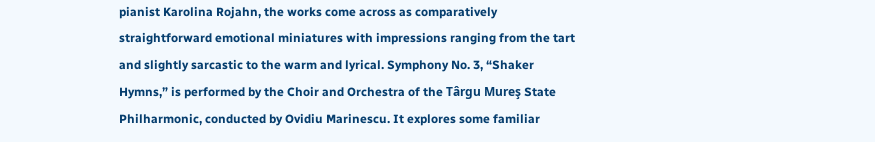pianist Karolina Rojahn, the works come across as comparatively straightforward emotional miniatures with impressions ranging from the tart and slightly sarcastic to the warm and lyrical. Symphony No. 3, “Shaker Hymns,” is performed by the Choir and Orchestra of the Târgu Mureş State Philharmonic, conducted by Ovidiu Marinescu. It explores some familiar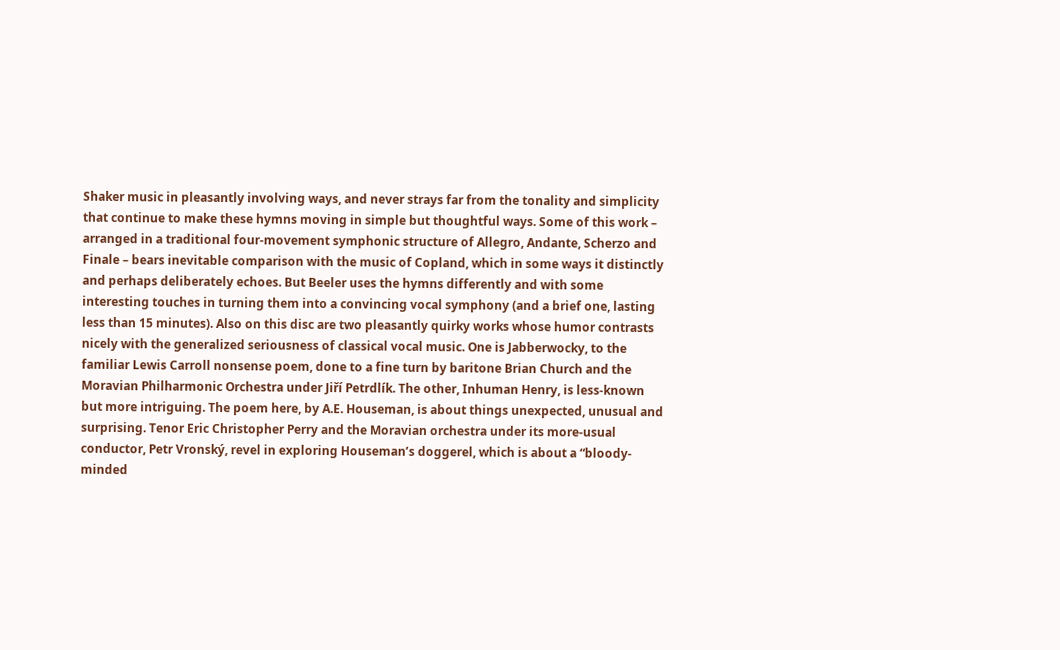Shaker music in pleasantly involving ways, and never strays far from the tonality and simplicity that continue to make these hymns moving in simple but thoughtful ways. Some of this work – arranged in a traditional four-movement symphonic structure of Allegro, Andante, Scherzo and Finale – bears inevitable comparison with the music of Copland, which in some ways it distinctly and perhaps deliberately echoes. But Beeler uses the hymns differently and with some interesting touches in turning them into a convincing vocal symphony (and a brief one, lasting less than 15 minutes). Also on this disc are two pleasantly quirky works whose humor contrasts nicely with the generalized seriousness of classical vocal music. One is Jabberwocky, to the familiar Lewis Carroll nonsense poem, done to a fine turn by baritone Brian Church and the Moravian Philharmonic Orchestra under Jiří Petrdlík. The other, Inhuman Henry, is less-known but more intriguing. The poem here, by A.E. Houseman, is about things unexpected, unusual and surprising. Tenor Eric Christopher Perry and the Moravian orchestra under its more-usual conductor, Petr Vronský, revel in exploring Houseman’s doggerel, which is about a “bloody-minded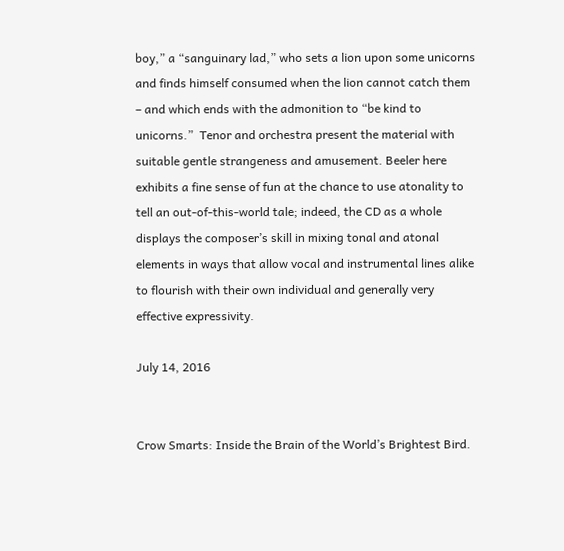boy,” a “sanguinary lad,” who sets a lion upon some unicorns and finds himself consumed when the lion cannot catch them – and which ends with the admonition to “be kind to unicorns.”  Tenor and orchestra present the material with suitable gentle strangeness and amusement. Beeler here exhibits a fine sense of fun at the chance to use atonality to tell an out-of-this-world tale; indeed, the CD as a whole displays the composer’s skill in mixing tonal and atonal elements in ways that allow vocal and instrumental lines alike to flourish with their own individual and generally very effective expressivity.

July 14, 2016


Crow Smarts: Inside the Brain of the World’s Brightest Bird.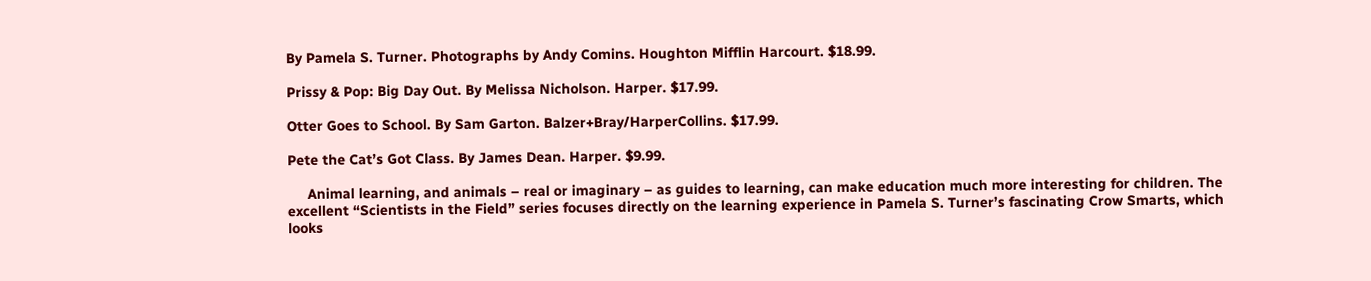By Pamela S. Turner. Photographs by Andy Comins. Houghton Mifflin Harcourt. $18.99.

Prissy & Pop: Big Day Out. By Melissa Nicholson. Harper. $17.99.

Otter Goes to School. By Sam Garton. Balzer+Bray/HarperCollins. $17.99.

Pete the Cat’s Got Class. By James Dean. Harper. $9.99.

     Animal learning, and animals – real or imaginary – as guides to learning, can make education much more interesting for children. The excellent “Scientists in the Field” series focuses directly on the learning experience in Pamela S. Turner’s fascinating Crow Smarts, which looks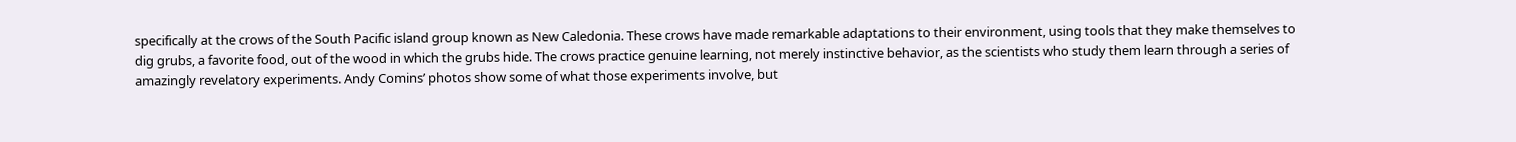specifically at the crows of the South Pacific island group known as New Caledonia. These crows have made remarkable adaptations to their environment, using tools that they make themselves to dig grubs, a favorite food, out of the wood in which the grubs hide. The crows practice genuine learning, not merely instinctive behavior, as the scientists who study them learn through a series of amazingly revelatory experiments. Andy Comins’ photos show some of what those experiments involve, but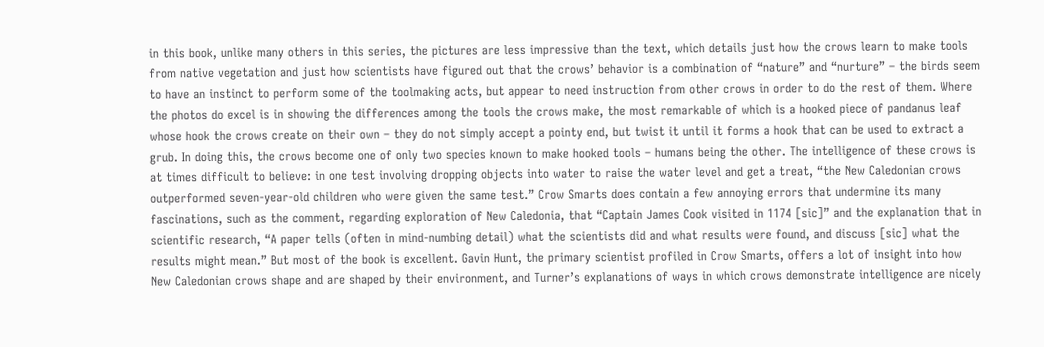in this book, unlike many others in this series, the pictures are less impressive than the text, which details just how the crows learn to make tools from native vegetation and just how scientists have figured out that the crows’ behavior is a combination of “nature” and “nurture” – the birds seem to have an instinct to perform some of the toolmaking acts, but appear to need instruction from other crows in order to do the rest of them. Where the photos do excel is in showing the differences among the tools the crows make, the most remarkable of which is a hooked piece of pandanus leaf whose hook the crows create on their own – they do not simply accept a pointy end, but twist it until it forms a hook that can be used to extract a grub. In doing this, the crows become one of only two species known to make hooked tools – humans being the other. The intelligence of these crows is at times difficult to believe: in one test involving dropping objects into water to raise the water level and get a treat, “the New Caledonian crows outperformed seven-year-old children who were given the same test.” Crow Smarts does contain a few annoying errors that undermine its many fascinations, such as the comment, regarding exploration of New Caledonia, that “Captain James Cook visited in 1174 [sic]” and the explanation that in scientific research, “A paper tells (often in mind-numbing detail) what the scientists did and what results were found, and discuss [sic] what the results might mean.” But most of the book is excellent. Gavin Hunt, the primary scientist profiled in Crow Smarts, offers a lot of insight into how New Caledonian crows shape and are shaped by their environment, and Turner’s explanations of ways in which crows demonstrate intelligence are nicely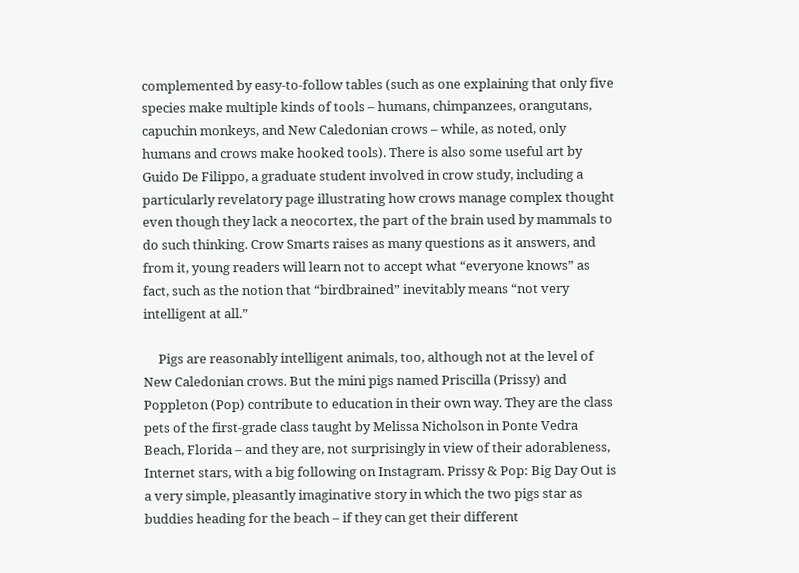complemented by easy-to-follow tables (such as one explaining that only five species make multiple kinds of tools – humans, chimpanzees, orangutans, capuchin monkeys, and New Caledonian crows – while, as noted, only humans and crows make hooked tools). There is also some useful art by Guido De Filippo, a graduate student involved in crow study, including a particularly revelatory page illustrating how crows manage complex thought even though they lack a neocortex, the part of the brain used by mammals to do such thinking. Crow Smarts raises as many questions as it answers, and from it, young readers will learn not to accept what “everyone knows” as fact, such as the notion that “birdbrained” inevitably means “not very intelligent at all.”

     Pigs are reasonably intelligent animals, too, although not at the level of New Caledonian crows. But the mini pigs named Priscilla (Prissy) and Poppleton (Pop) contribute to education in their own way. They are the class pets of the first-grade class taught by Melissa Nicholson in Ponte Vedra Beach, Florida – and they are, not surprisingly in view of their adorableness, Internet stars, with a big following on Instagram. Prissy & Pop: Big Day Out is a very simple, pleasantly imaginative story in which the two pigs star as buddies heading for the beach – if they can get their different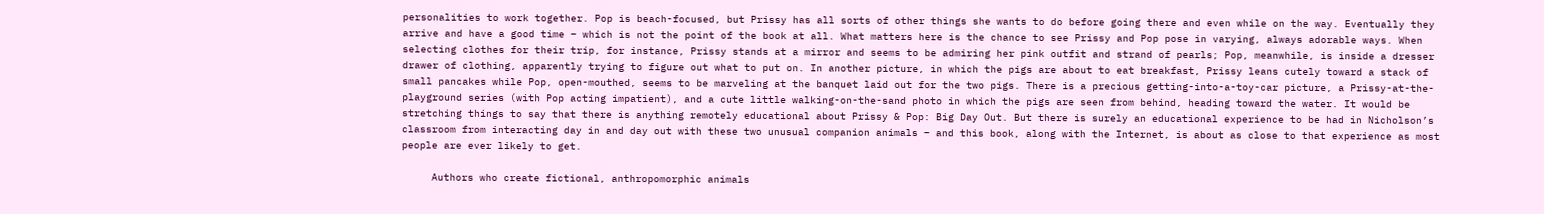personalities to work together. Pop is beach-focused, but Prissy has all sorts of other things she wants to do before going there and even while on the way. Eventually they arrive and have a good time – which is not the point of the book at all. What matters here is the chance to see Prissy and Pop pose in varying, always adorable ways. When selecting clothes for their trip, for instance, Prissy stands at a mirror and seems to be admiring her pink outfit and strand of pearls; Pop, meanwhile, is inside a dresser drawer of clothing, apparently trying to figure out what to put on. In another picture, in which the pigs are about to eat breakfast, Prissy leans cutely toward a stack of small pancakes while Pop, open-mouthed, seems to be marveling at the banquet laid out for the two pigs. There is a precious getting-into-a-toy-car picture, a Prissy-at-the-playground series (with Pop acting impatient), and a cute little walking-on-the-sand photo in which the pigs are seen from behind, heading toward the water. It would be stretching things to say that there is anything remotely educational about Prissy & Pop: Big Day Out. But there is surely an educational experience to be had in Nicholson’s classroom from interacting day in and day out with these two unusual companion animals – and this book, along with the Internet, is about as close to that experience as most people are ever likely to get.

     Authors who create fictional, anthropomorphic animals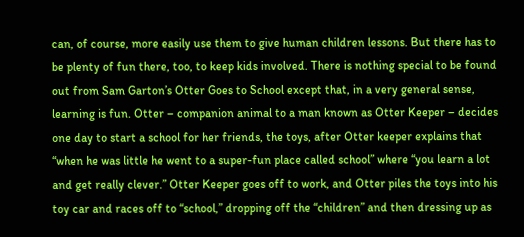can, of course, more easily use them to give human children lessons. But there has to be plenty of fun there, too, to keep kids involved. There is nothing special to be found out from Sam Garton’s Otter Goes to School except that, in a very general sense, learning is fun. Otter – companion animal to a man known as Otter Keeper – decides one day to start a school for her friends, the toys, after Otter keeper explains that “when he was little he went to a super-fun place called school” where “you learn a lot and get really clever.” Otter Keeper goes off to work, and Otter piles the toys into his toy car and races off to “school,” dropping off the “children” and then dressing up as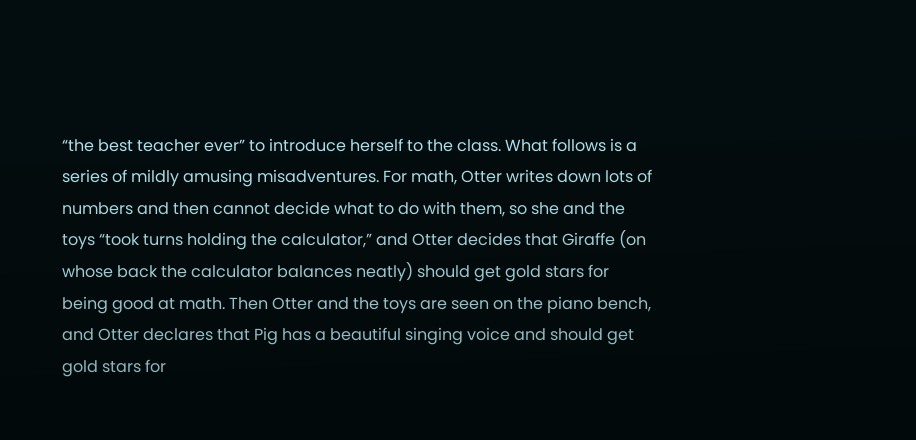“the best teacher ever” to introduce herself to the class. What follows is a series of mildly amusing misadventures. For math, Otter writes down lots of numbers and then cannot decide what to do with them, so she and the toys “took turns holding the calculator,” and Otter decides that Giraffe (on whose back the calculator balances neatly) should get gold stars for being good at math. Then Otter and the toys are seen on the piano bench, and Otter declares that Pig has a beautiful singing voice and should get gold stars for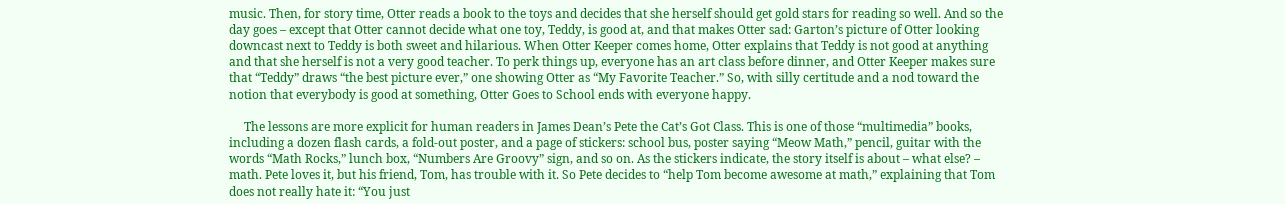music. Then, for story time, Otter reads a book to the toys and decides that she herself should get gold stars for reading so well. And so the day goes – except that Otter cannot decide what one toy, Teddy, is good at, and that makes Otter sad: Garton’s picture of Otter looking downcast next to Teddy is both sweet and hilarious. When Otter Keeper comes home, Otter explains that Teddy is not good at anything and that she herself is not a very good teacher. To perk things up, everyone has an art class before dinner, and Otter Keeper makes sure that “Teddy” draws “the best picture ever,” one showing Otter as “My Favorite Teacher.” So, with silly certitude and a nod toward the notion that everybody is good at something, Otter Goes to School ends with everyone happy.

     The lessons are more explicit for human readers in James Dean’s Pete the Cat’s Got Class. This is one of those “multimedia” books, including a dozen flash cards, a fold-out poster, and a page of stickers: school bus, poster saying “Meow Math,” pencil, guitar with the words “Math Rocks,” lunch box, “Numbers Are Groovy” sign, and so on. As the stickers indicate, the story itself is about – what else? – math. Pete loves it, but his friend, Tom, has trouble with it. So Pete decides to “help Tom become awesome at math,” explaining that Tom does not really hate it: “You just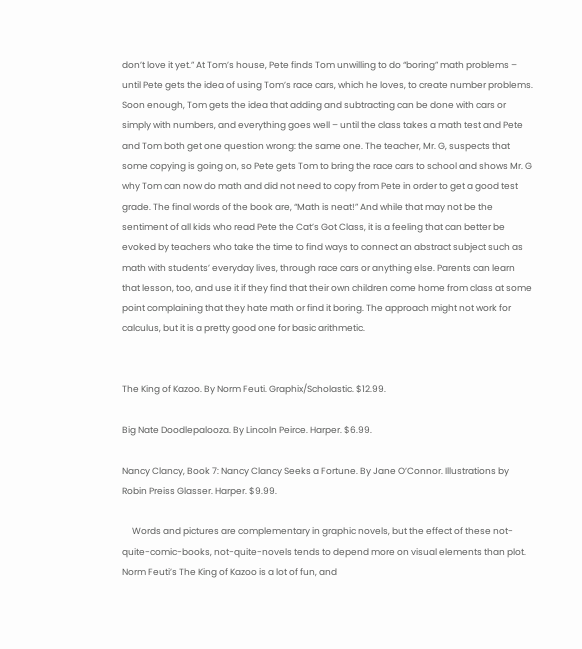don’t love it yet.” At Tom’s house, Pete finds Tom unwilling to do “boring” math problems – until Pete gets the idea of using Tom’s race cars, which he loves, to create number problems. Soon enough, Tom gets the idea that adding and subtracting can be done with cars or simply with numbers, and everything goes well – until the class takes a math test and Pete and Tom both get one question wrong: the same one. The teacher, Mr. G, suspects that some copying is going on, so Pete gets Tom to bring the race cars to school and shows Mr. G why Tom can now do math and did not need to copy from Pete in order to get a good test grade. The final words of the book are, “Math is neat!” And while that may not be the sentiment of all kids who read Pete the Cat’s Got Class, it is a feeling that can better be evoked by teachers who take the time to find ways to connect an abstract subject such as math with students’ everyday lives, through race cars or anything else. Parents can learn that lesson, too, and use it if they find that their own children come home from class at some point complaining that they hate math or find it boring. The approach might not work for calculus, but it is a pretty good one for basic arithmetic.


The King of Kazoo. By Norm Feuti. Graphix/Scholastic. $12.99.

Big Nate Doodlepalooza. By Lincoln Peirce. Harper. $6.99.

Nancy Clancy, Book 7: Nancy Clancy Seeks a Fortune. By Jane O’Connor. Illustrations by Robin Preiss Glasser. Harper. $9.99.

     Words and pictures are complementary in graphic novels, but the effect of these not-quite-comic-books, not-quite-novels tends to depend more on visual elements than plot. Norm Feuti’s The King of Kazoo is a lot of fun, and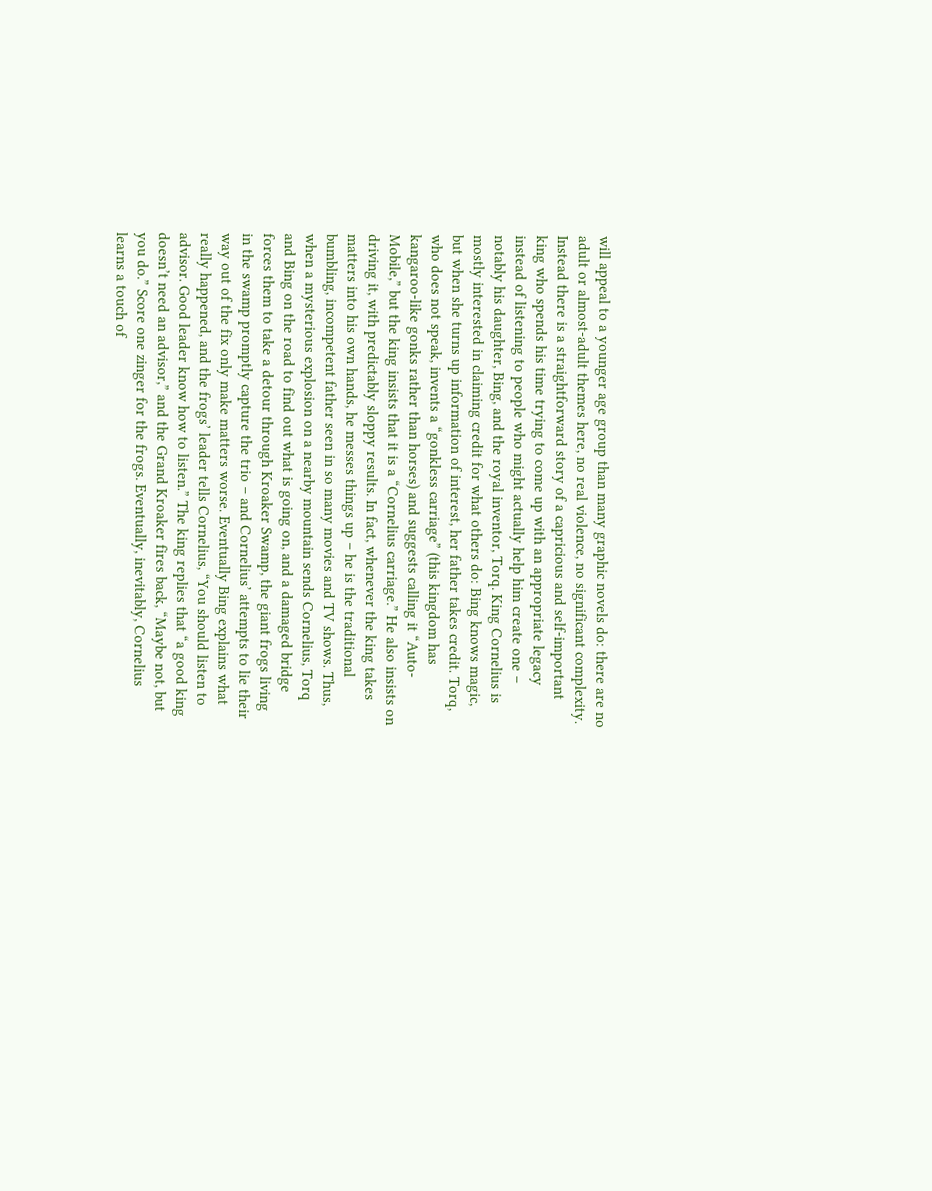will appeal to a younger age group than many graphic novels do: there are no adult or almost-adult themes here, no real violence, no significant complexity. Instead there is a straightforward story of a capricious and self-important king who spends his time trying to come up with an appropriate legacy instead of listening to people who might actually help him create one – notably his daughter, Bing, and the royal inventor, Torq. King Cornelius is mostly interested in claiming credit for what others do: Bing knows magic, but when she turns up information of interest, her father takes credit. Torq, who does not speak, invents a “gonkless carriage” (this kingdom has kangaroo-like gonks rather than horses) and suggests calling it “Auto-Mobile,” but the king insists that it is a “Cornelius carriage.” He also insists on driving it, with predictably sloppy results. In fact, whenever the king takes matters into his own hands, he messes things up – he is the traditional bumbling, incompetent father seen in so many movies and TV shows. Thus, when a mysterious explosion on a nearby mountain sends Cornelius, Torq and Bing on the road to find out what is going on, and a damaged bridge forces them to take a detour through Kroaker Swamp, the giant frogs living in the swamp promptly capture the trio – and Cornelius’ attempts to lie their way out of the fix only make matters worse. Eventually Bing explains what really happened, and the frogs’ leader tells Cornelius, “You should listen to advisor. Good leader know how to listen.” The king replies that “a good king doesn’t need an advisor,” and the Grand Kroaker fires back, “Maybe not, but you do.” Score one zinger for the frogs. Eventually, inevitably, Cornelius learns a touch of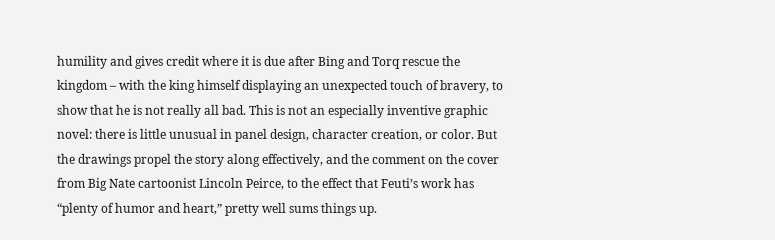humility and gives credit where it is due after Bing and Torq rescue the kingdom – with the king himself displaying an unexpected touch of bravery, to show that he is not really all bad. This is not an especially inventive graphic novel: there is little unusual in panel design, character creation, or color. But the drawings propel the story along effectively, and the comment on the cover from Big Nate cartoonist Lincoln Peirce, to the effect that Feuti’s work has “plenty of humor and heart,” pretty well sums things up.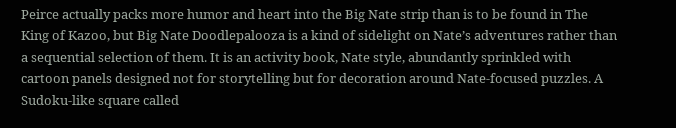Peirce actually packs more humor and heart into the Big Nate strip than is to be found in The King of Kazoo, but Big Nate Doodlepalooza is a kind of sidelight on Nate’s adventures rather than a sequential selection of them. It is an activity book, Nate style, abundantly sprinkled with cartoon panels designed not for storytelling but for decoration around Nate-focused puzzles. A Sudoku-like square called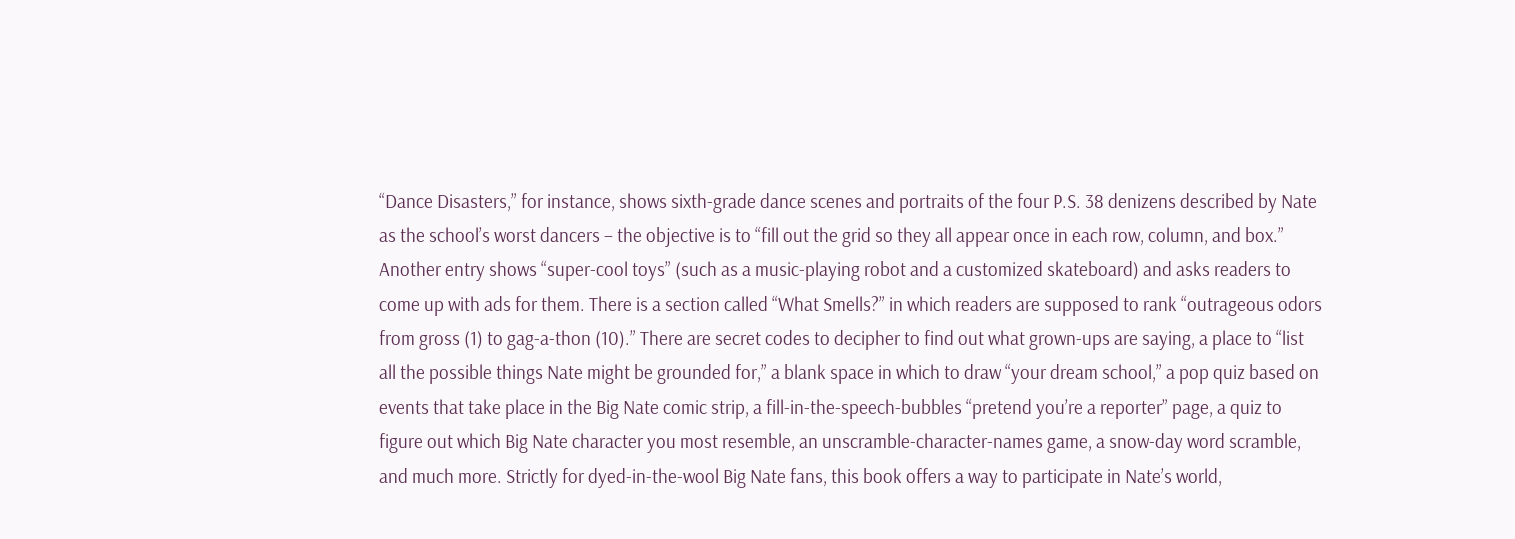“Dance Disasters,” for instance, shows sixth-grade dance scenes and portraits of the four P.S. 38 denizens described by Nate as the school’s worst dancers – the objective is to “fill out the grid so they all appear once in each row, column, and box.” Another entry shows “super-cool toys” (such as a music-playing robot and a customized skateboard) and asks readers to come up with ads for them. There is a section called “What Smells?” in which readers are supposed to rank “outrageous odors from gross (1) to gag-a-thon (10).” There are secret codes to decipher to find out what grown-ups are saying, a place to “list all the possible things Nate might be grounded for,” a blank space in which to draw “your dream school,” a pop quiz based on events that take place in the Big Nate comic strip, a fill-in-the-speech-bubbles “pretend you’re a reporter” page, a quiz to figure out which Big Nate character you most resemble, an unscramble-character-names game, a snow-day word scramble, and much more. Strictly for dyed-in-the-wool Big Nate fans, this book offers a way to participate in Nate’s world,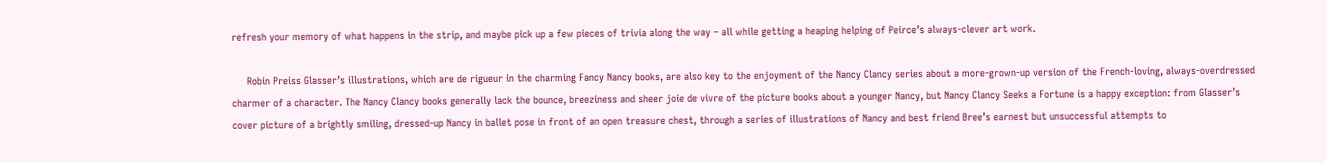refresh your memory of what happens in the strip, and maybe pick up a few pieces of trivia along the way – all while getting a heaping helping of Peirce’s always-clever art work.

     Robin Preiss Glasser’s illustrations, which are de rigueur in the charming Fancy Nancy books, are also key to the enjoyment of the Nancy Clancy series about a more-grown-up version of the French-loving, always-overdressed charmer of a character. The Nancy Clancy books generally lack the bounce, breeziness and sheer joie de vivre of the picture books about a younger Nancy, but Nancy Clancy Seeks a Fortune is a happy exception: from Glasser’s cover picture of a brightly smiling, dressed-up Nancy in ballet pose in front of an open treasure chest, through a series of illustrations of Nancy and best friend Bree’s earnest but unsuccessful attempts to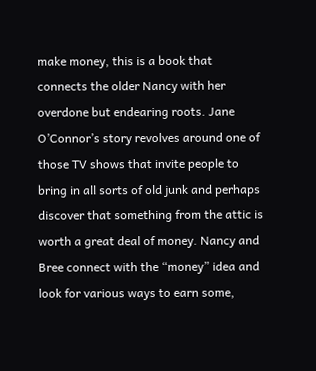make money, this is a book that connects the older Nancy with her overdone but endearing roots. Jane O’Connor’s story revolves around one of those TV shows that invite people to bring in all sorts of old junk and perhaps discover that something from the attic is worth a great deal of money. Nancy and Bree connect with the “money” idea and look for various ways to earn some,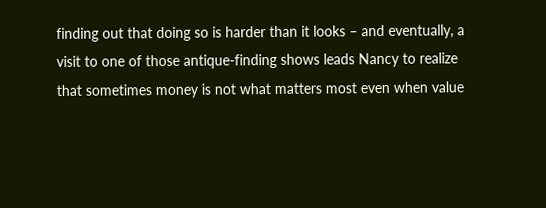finding out that doing so is harder than it looks – and eventually, a visit to one of those antique-finding shows leads Nancy to realize that sometimes money is not what matters most even when value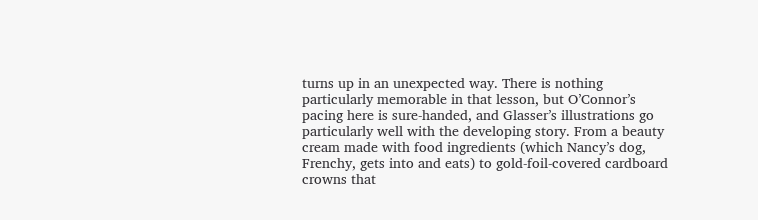turns up in an unexpected way. There is nothing particularly memorable in that lesson, but O’Connor’s pacing here is sure-handed, and Glasser’s illustrations go particularly well with the developing story. From a beauty cream made with food ingredients (which Nancy’s dog, Frenchy, gets into and eats) to gold-foil-covered cardboard crowns that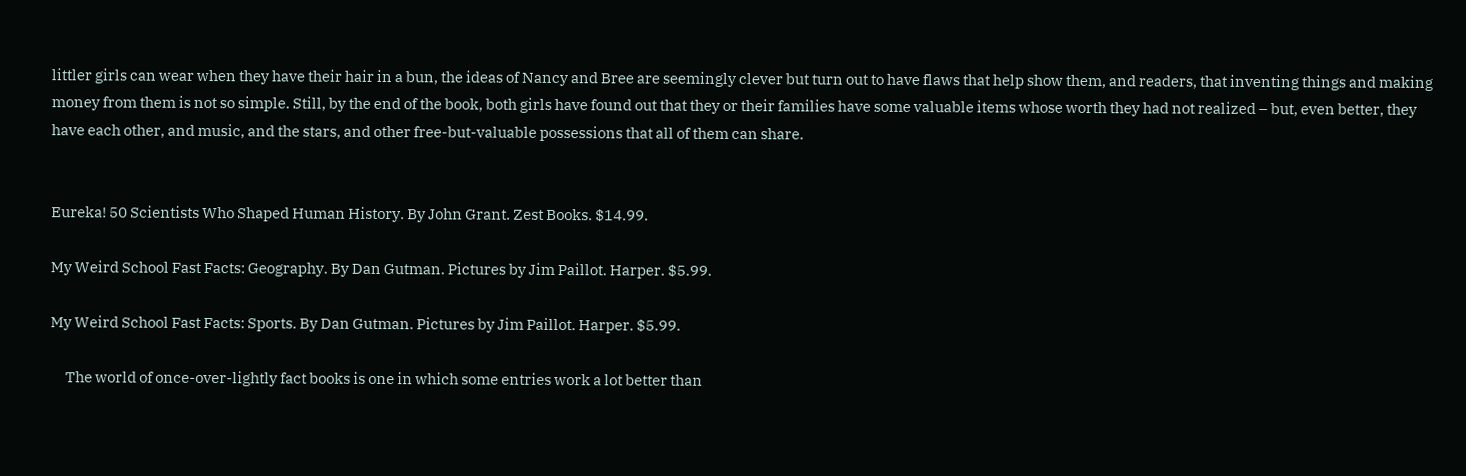littler girls can wear when they have their hair in a bun, the ideas of Nancy and Bree are seemingly clever but turn out to have flaws that help show them, and readers, that inventing things and making money from them is not so simple. Still, by the end of the book, both girls have found out that they or their families have some valuable items whose worth they had not realized – but, even better, they have each other, and music, and the stars, and other free-but-valuable possessions that all of them can share.


Eureka! 50 Scientists Who Shaped Human History. By John Grant. Zest Books. $14.99.

My Weird School Fast Facts: Geography. By Dan Gutman. Pictures by Jim Paillot. Harper. $5.99.

My Weird School Fast Facts: Sports. By Dan Gutman. Pictures by Jim Paillot. Harper. $5.99.

     The world of once-over-lightly fact books is one in which some entries work a lot better than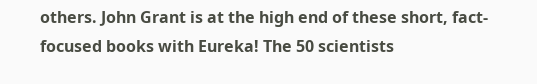others. John Grant is at the high end of these short, fact-focused books with Eureka! The 50 scientists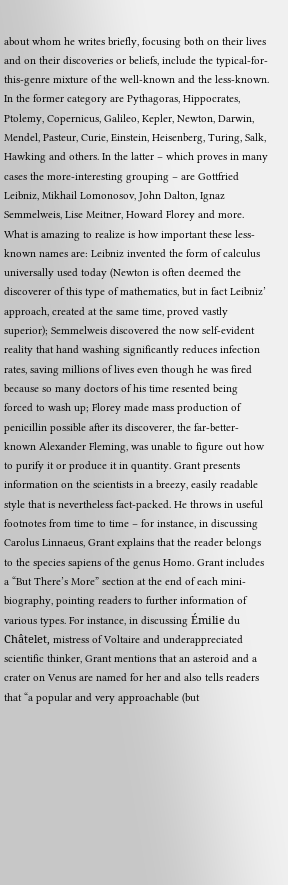about whom he writes briefly, focusing both on their lives and on their discoveries or beliefs, include the typical-for-this-genre mixture of the well-known and the less-known. In the former category are Pythagoras, Hippocrates, Ptolemy, Copernicus, Galileo, Kepler, Newton, Darwin, Mendel, Pasteur, Curie, Einstein, Heisenberg, Turing, Salk, Hawking and others. In the latter – which proves in many cases the more-interesting grouping – are Gottfried Leibniz, Mikhail Lomonosov, John Dalton, Ignaz Semmelweis, Lise Meitner, Howard Florey and more. What is amazing to realize is how important these less-known names are: Leibniz invented the form of calculus universally used today (Newton is often deemed the discoverer of this type of mathematics, but in fact Leibniz’ approach, created at the same time, proved vastly superior); Semmelweis discovered the now self-evident reality that hand washing significantly reduces infection rates, saving millions of lives even though he was fired because so many doctors of his time resented being forced to wash up; Florey made mass production of penicillin possible after its discoverer, the far-better-known Alexander Fleming, was unable to figure out how to purify it or produce it in quantity. Grant presents information on the scientists in a breezy, easily readable style that is nevertheless fact-packed. He throws in useful footnotes from time to time – for instance, in discussing Carolus Linnaeus, Grant explains that the reader belongs to the species sapiens of the genus Homo. Grant includes a “But There’s More” section at the end of each mini-biography, pointing readers to further information of various types. For instance, in discussing Émilie du Châtelet, mistress of Voltaire and underappreciated scientific thinker, Grant mentions that an asteroid and a crater on Venus are named for her and also tells readers that “a popular and very approachable (but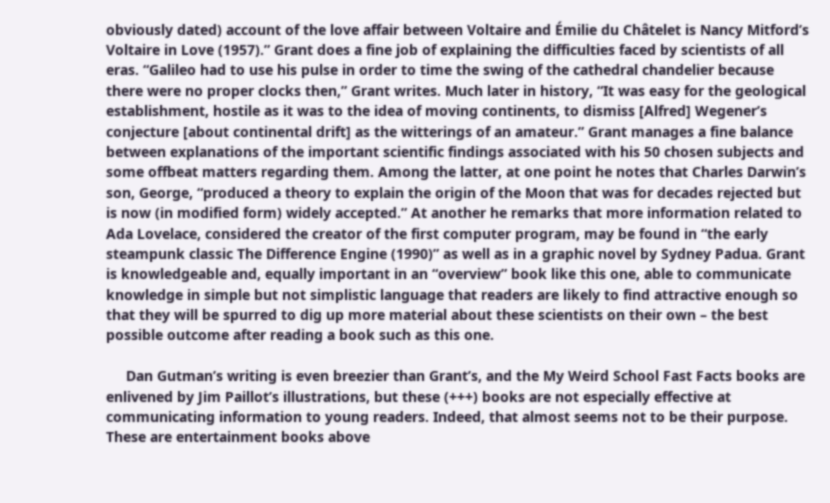obviously dated) account of the love affair between Voltaire and Émilie du Châtelet is Nancy Mitford’s Voltaire in Love (1957).” Grant does a fine job of explaining the difficulties faced by scientists of all eras. “Galileo had to use his pulse in order to time the swing of the cathedral chandelier because there were no proper clocks then,” Grant writes. Much later in history, “It was easy for the geological establishment, hostile as it was to the idea of moving continents, to dismiss [Alfred] Wegener’s conjecture [about continental drift] as the witterings of an amateur.” Grant manages a fine balance between explanations of the important scientific findings associated with his 50 chosen subjects and some offbeat matters regarding them. Among the latter, at one point he notes that Charles Darwin’s son, George, “produced a theory to explain the origin of the Moon that was for decades rejected but is now (in modified form) widely accepted.” At another he remarks that more information related to Ada Lovelace, considered the creator of the first computer program, may be found in “the early steampunk classic The Difference Engine (1990)” as well as in a graphic novel by Sydney Padua. Grant is knowledgeable and, equally important in an “overview” book like this one, able to communicate knowledge in simple but not simplistic language that readers are likely to find attractive enough so that they will be spurred to dig up more material about these scientists on their own – the best possible outcome after reading a book such as this one.

     Dan Gutman’s writing is even breezier than Grant’s, and the My Weird School Fast Facts books are enlivened by Jim Paillot’s illustrations, but these (+++) books are not especially effective at communicating information to young readers. Indeed, that almost seems not to be their purpose. These are entertainment books above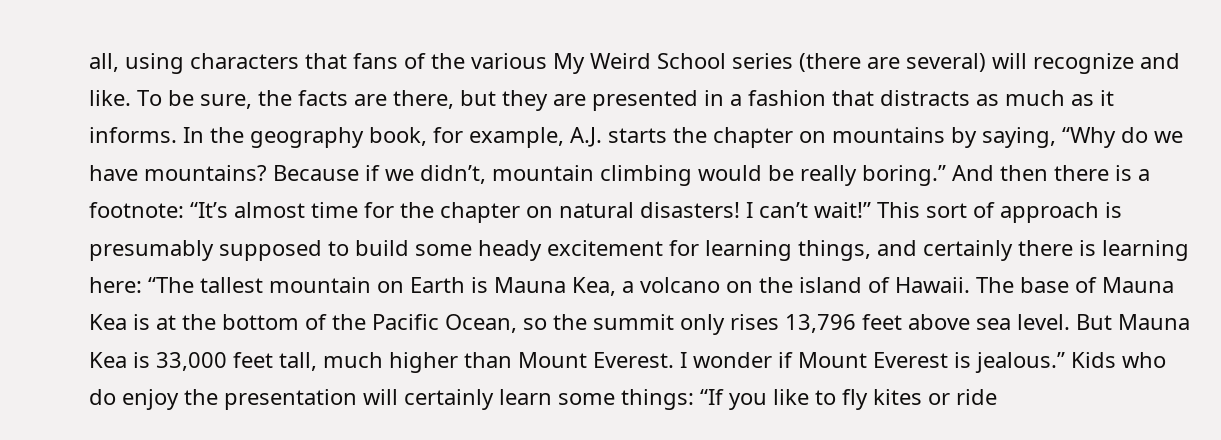all, using characters that fans of the various My Weird School series (there are several) will recognize and like. To be sure, the facts are there, but they are presented in a fashion that distracts as much as it informs. In the geography book, for example, A.J. starts the chapter on mountains by saying, “Why do we have mountains? Because if we didn’t, mountain climbing would be really boring.” And then there is a footnote: “It’s almost time for the chapter on natural disasters! I can’t wait!” This sort of approach is presumably supposed to build some heady excitement for learning things, and certainly there is learning here: “The tallest mountain on Earth is Mauna Kea, a volcano on the island of Hawaii. The base of Mauna Kea is at the bottom of the Pacific Ocean, so the summit only rises 13,796 feet above sea level. But Mauna Kea is 33,000 feet tall, much higher than Mount Everest. I wonder if Mount Everest is jealous.” Kids who do enjoy the presentation will certainly learn some things: “If you like to fly kites or ride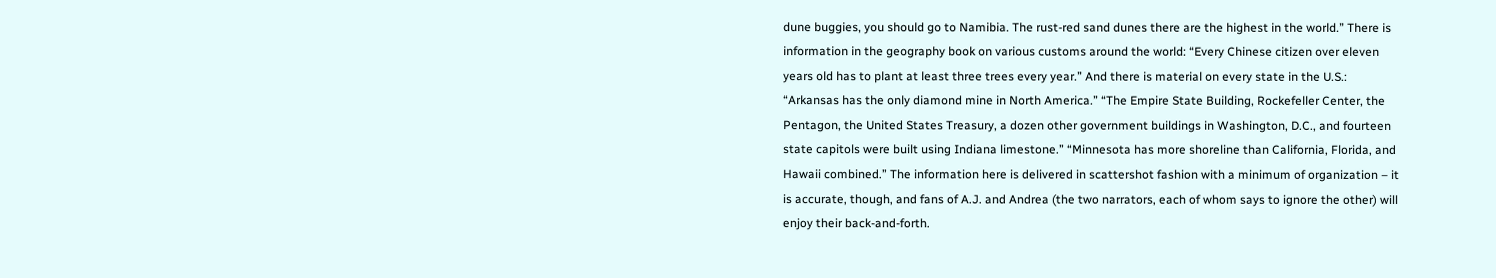dune buggies, you should go to Namibia. The rust-red sand dunes there are the highest in the world.” There is information in the geography book on various customs around the world: “Every Chinese citizen over eleven years old has to plant at least three trees every year.” And there is material on every state in the U.S.: “Arkansas has the only diamond mine in North America.” “The Empire State Building, Rockefeller Center, the Pentagon, the United States Treasury, a dozen other government buildings in Washington, D.C., and fourteen state capitols were built using Indiana limestone.” “Minnesota has more shoreline than California, Florida, and Hawaii combined.” The information here is delivered in scattershot fashion with a minimum of organization – it is accurate, though, and fans of A.J. and Andrea (the two narrators, each of whom says to ignore the other) will enjoy their back-and-forth.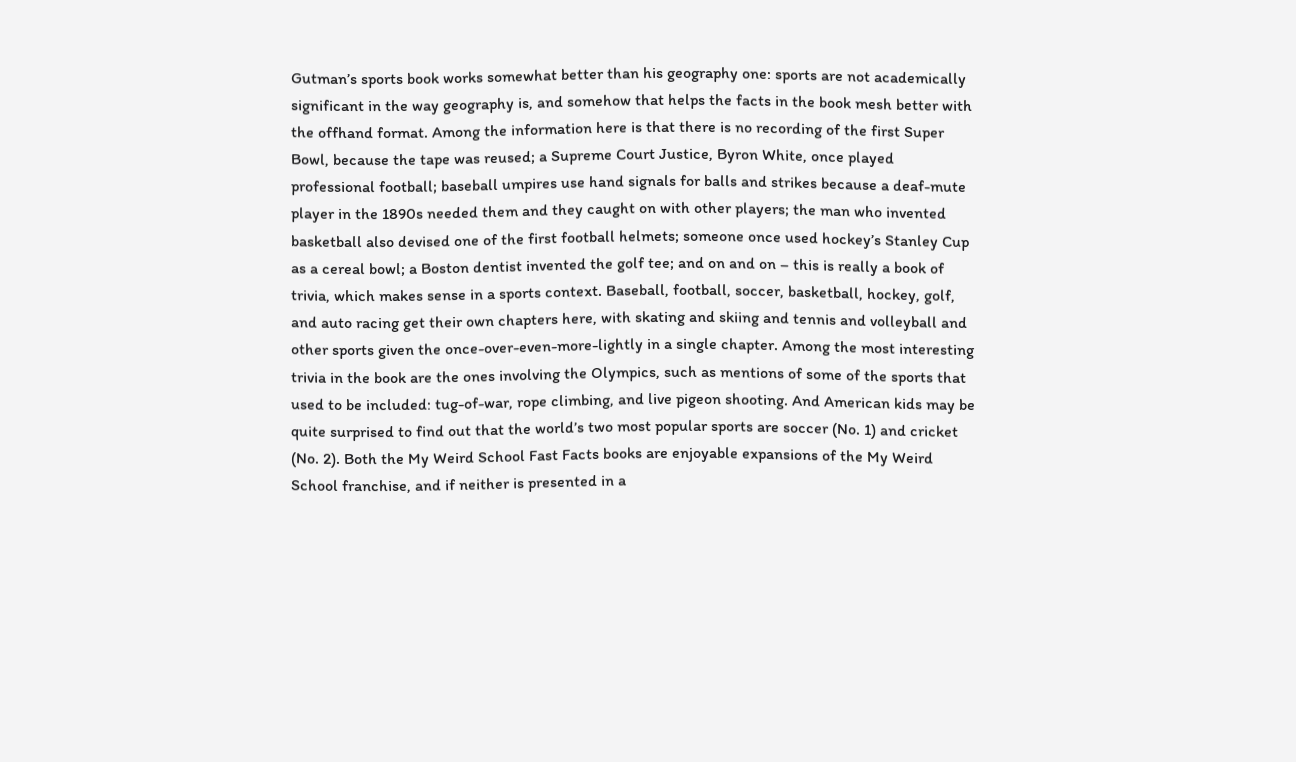Gutman’s sports book works somewhat better than his geography one: sports are not academically significant in the way geography is, and somehow that helps the facts in the book mesh better with the offhand format. Among the information here is that there is no recording of the first Super Bowl, because the tape was reused; a Supreme Court Justice, Byron White, once played professional football; baseball umpires use hand signals for balls and strikes because a deaf-mute player in the 1890s needed them and they caught on with other players; the man who invented basketball also devised one of the first football helmets; someone once used hockey’s Stanley Cup as a cereal bowl; a Boston dentist invented the golf tee; and on and on – this is really a book of trivia, which makes sense in a sports context. Baseball, football, soccer, basketball, hockey, golf, and auto racing get their own chapters here, with skating and skiing and tennis and volleyball and other sports given the once-over-even-more-lightly in a single chapter. Among the most interesting trivia in the book are the ones involving the Olympics, such as mentions of some of the sports that used to be included: tug-of-war, rope climbing, and live pigeon shooting. And American kids may be quite surprised to find out that the world’s two most popular sports are soccer (No. 1) and cricket (No. 2). Both the My Weird School Fast Facts books are enjoyable expansions of the My Weird School franchise, and if neither is presented in a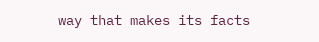way that makes its facts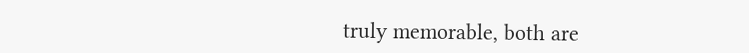truly memorable, both are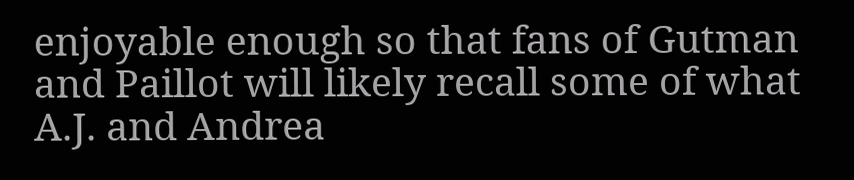enjoyable enough so that fans of Gutman and Paillot will likely recall some of what A.J. and Andrea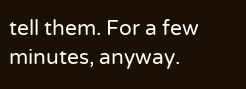tell them. For a few minutes, anyway.